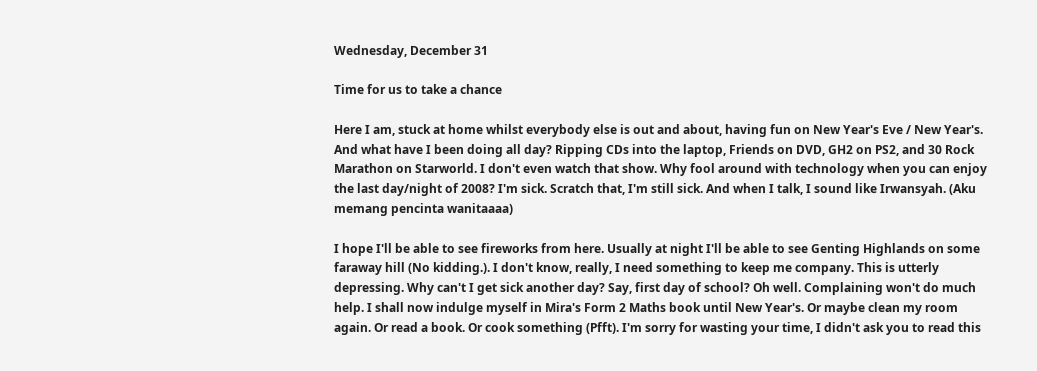Wednesday, December 31

Time for us to take a chance

Here I am, stuck at home whilst everybody else is out and about, having fun on New Year's Eve / New Year's. And what have I been doing all day? Ripping CDs into the laptop, Friends on DVD, GH2 on PS2, and 30 Rock Marathon on Starworld. I don't even watch that show. Why fool around with technology when you can enjoy the last day/night of 2008? I'm sick. Scratch that, I'm still sick. And when I talk, I sound like Irwansyah. (Aku memang pencinta wanitaaaa)

I hope I'll be able to see fireworks from here. Usually at night I'll be able to see Genting Highlands on some faraway hill (No kidding.). I don't know, really, I need something to keep me company. This is utterly depressing. Why can't I get sick another day? Say, first day of school? Oh well. Complaining won't do much help. I shall now indulge myself in Mira's Form 2 Maths book until New Year's. Or maybe clean my room again. Or read a book. Or cook something (Pfft). I'm sorry for wasting your time, I didn't ask you to read this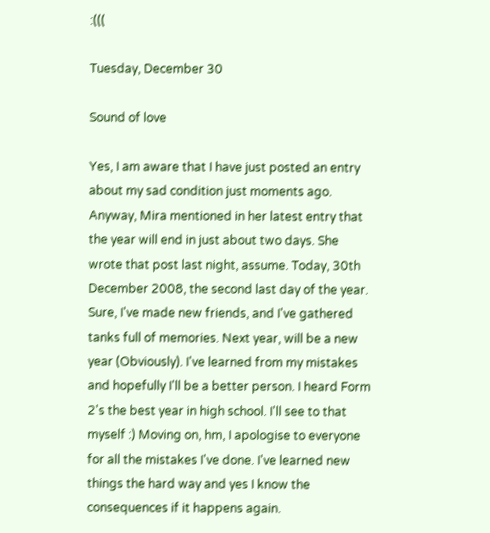:(((

Tuesday, December 30

Sound of love

Yes, I am aware that I have just posted an entry about my sad condition just moments ago. Anyway, Mira mentioned in her latest entry that the year will end in just about two days. She wrote that post last night, assume. Today, 30th December 2008, the second last day of the year. Sure, I've made new friends, and I've gathered tanks full of memories. Next year, will be a new year (Obviously). I've learned from my mistakes and hopefully I'll be a better person. I heard Form 2's the best year in high school. I'll see to that myself :) Moving on, hm, I apologise to everyone for all the mistakes I've done. I've learned new things the hard way and yes I know the consequences if it happens again.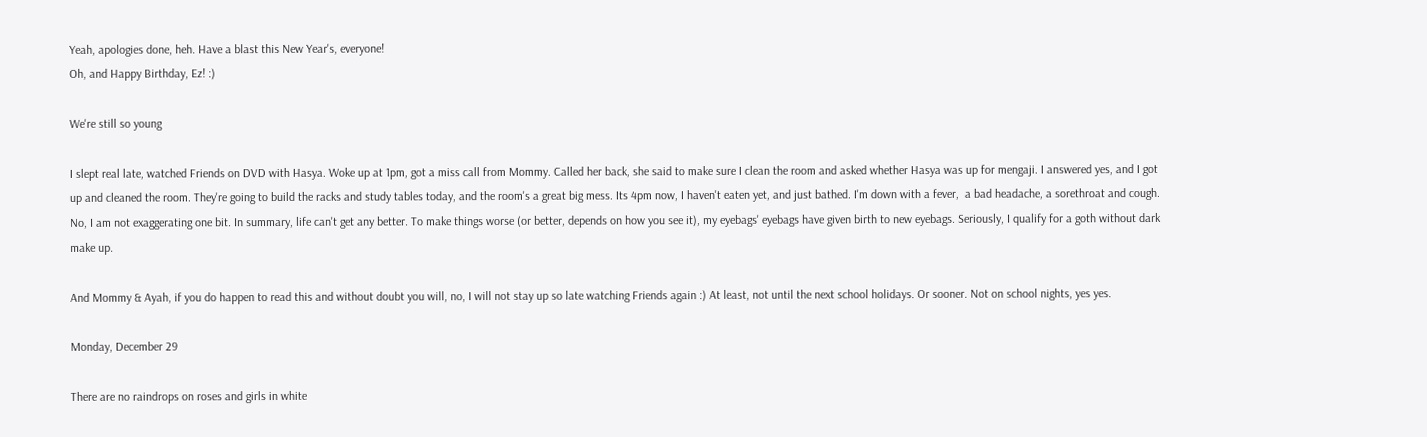Yeah, apologies done, heh. Have a blast this New Year's, everyone!
Oh, and Happy Birthday, Ez! :)

We're still so young

I slept real late, watched Friends on DVD with Hasya. Woke up at 1pm, got a miss call from Mommy. Called her back, she said to make sure I clean the room and asked whether Hasya was up for mengaji. I answered yes, and I got up and cleaned the room. They're going to build the racks and study tables today, and the room's a great big mess. Its 4pm now, I haven't eaten yet, and just bathed. I'm down with a fever,  a bad headache, a sorethroat and cough. No, I am not exaggerating one bit. In summary, life can't get any better. To make things worse (or better, depends on how you see it), my eyebags' eyebags have given birth to new eyebags. Seriously, I qualify for a goth without dark make up.

And Mommy & Ayah, if you do happen to read this and without doubt you will, no, I will not stay up so late watching Friends again :) At least, not until the next school holidays. Or sooner. Not on school nights, yes yes.

Monday, December 29

There are no raindrops on roses and girls in white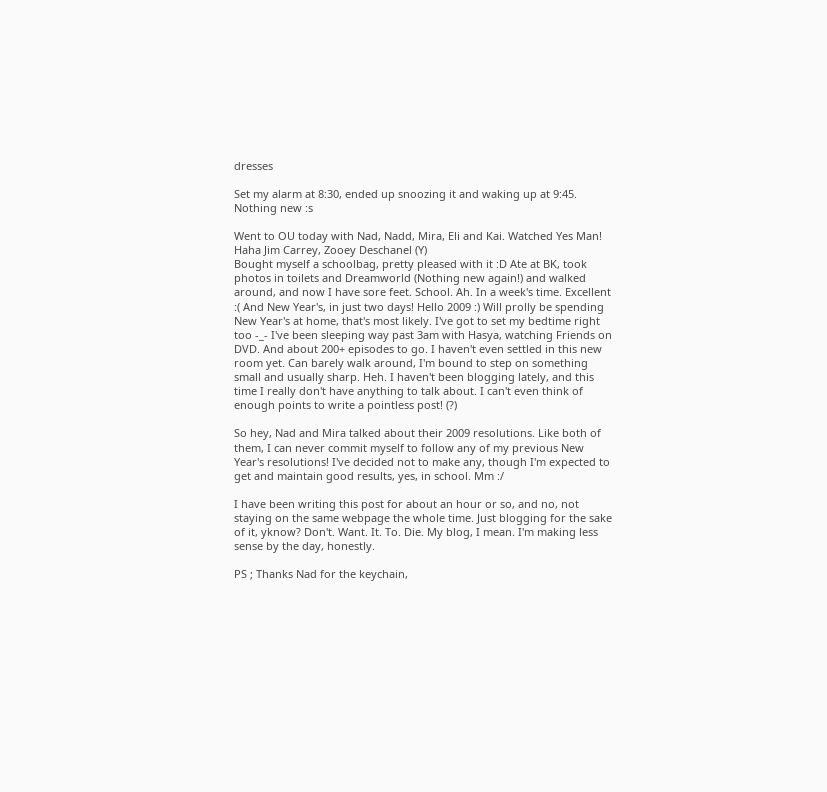dresses

Set my alarm at 8:30, ended up snoozing it and waking up at 9:45. Nothing new :s

Went to OU today with Nad, Nadd, Mira, Eli and Kai. Watched Yes Man! Haha Jim Carrey, Zooey Deschanel (Y)
Bought myself a schoolbag, pretty pleased with it :D Ate at BK, took photos in toilets and Dreamworld (Nothing new again!) and walked around, and now I have sore feet. School. Ah. In a week's time. Excellent :( And New Year's, in just two days! Hello 2009 :) Will prolly be spending New Year's at home, that's most likely. I've got to set my bedtime right too -_- I've been sleeping way past 3am with Hasya, watching Friends on DVD. And about 200+ episodes to go. I haven't even settled in this new room yet. Can barely walk around, I'm bound to step on something small and usually sharp. Heh. I haven't been blogging lately, and this time I really don't have anything to talk about. I can't even think of enough points to write a pointless post! (?)

So hey, Nad and Mira talked about their 2009 resolutions. Like both of them, I can never commit myself to follow any of my previous New Year's resolutions! I've decided not to make any, though I'm expected to get and maintain good results, yes, in school. Mm :/

I have been writing this post for about an hour or so, and no, not staying on the same webpage the whole time. Just blogging for the sake of it, yknow? Don't. Want. It. To. Die. My blog, I mean. I'm making less sense by the day, honestly.

PS ; Thanks Nad for the keychain,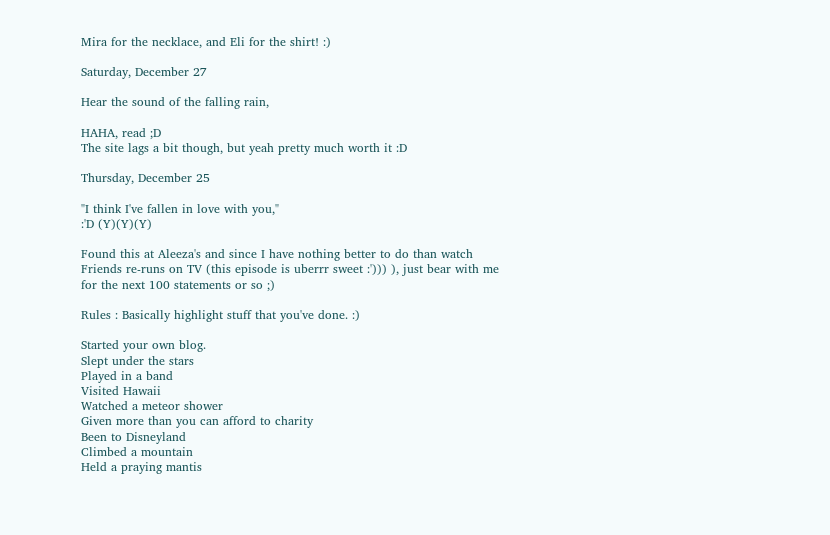Mira for the necklace, and Eli for the shirt! :)

Saturday, December 27

Hear the sound of the falling rain,

HAHA, read ;D
The site lags a bit though, but yeah pretty much worth it :D

Thursday, December 25

"I think I've fallen in love with you,"
:'D (Y)(Y)(Y)

Found this at Aleeza's and since I have nothing better to do than watch Friends re-runs on TV (this episode is uberrr sweet :'))) ), just bear with me for the next 100 statements or so ;)

Rules : Basically highlight stuff that you've done. :)

Started your own blog.
Slept under the stars
Played in a band
Visited Hawaii
Watched a meteor shower
Given more than you can afford to charity
Been to Disneyland
Climbed a mountain
Held a praying mantis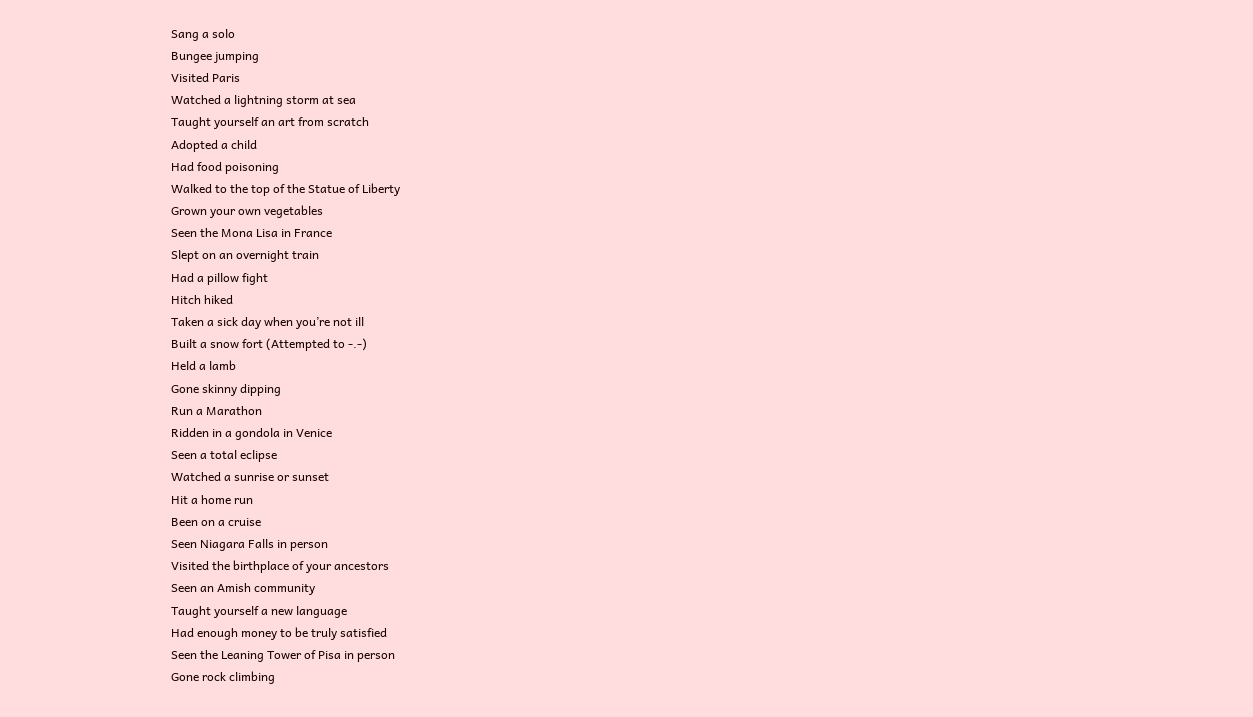Sang a solo
Bungee jumping
Visited Paris
Watched a lightning storm at sea
Taught yourself an art from scratch
Adopted a child
Had food poisoning
Walked to the top of the Statue of Liberty
Grown your own vegetables
Seen the Mona Lisa in France
Slept on an overnight train
Had a pillow fight
Hitch hiked
Taken a sick day when you’re not ill
Built a snow fort (Attempted to -.-)
Held a lamb
Gone skinny dipping
Run a Marathon
Ridden in a gondola in Venice
Seen a total eclipse
Watched a sunrise or sunset
Hit a home run
Been on a cruise
Seen Niagara Falls in person
Visited the birthplace of your ancestors
Seen an Amish community
Taught yourself a new language
Had enough money to be truly satisfied
Seen the Leaning Tower of Pisa in person
Gone rock climbing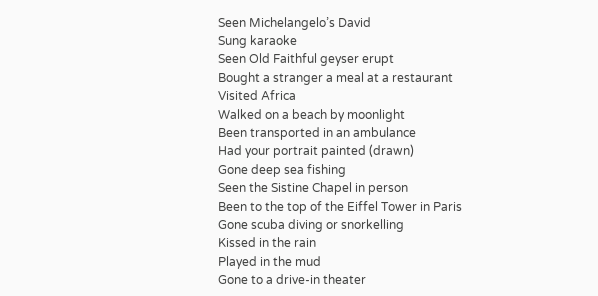Seen Michelangelo’s David
Sung karaoke
Seen Old Faithful geyser erupt
Bought a stranger a meal at a restaurant
Visited Africa
Walked on a beach by moonlight
Been transported in an ambulance
Had your portrait painted (drawn)
Gone deep sea fishing
Seen the Sistine Chapel in person
Been to the top of the Eiffel Tower in Paris
Gone scuba diving or snorkelling
Kissed in the rain
Played in the mud
Gone to a drive-in theater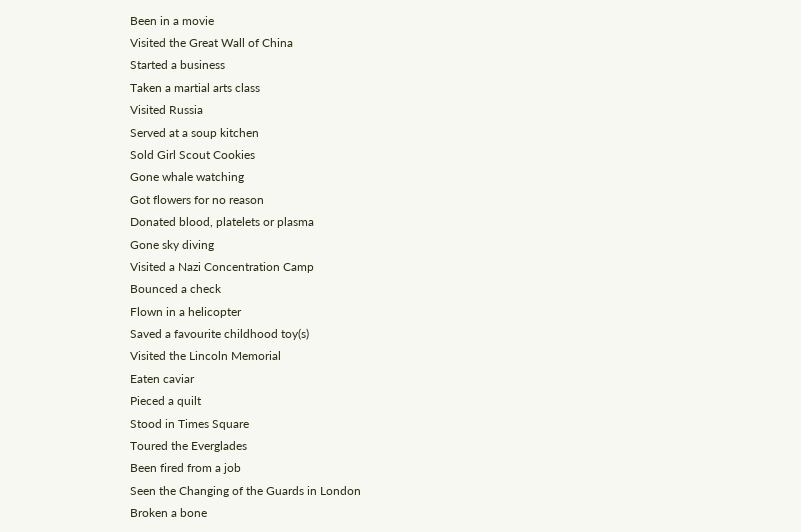Been in a movie
Visited the Great Wall of China
Started a business
Taken a martial arts class
Visited Russia
Served at a soup kitchen
Sold Girl Scout Cookies
Gone whale watching
Got flowers for no reason
Donated blood, platelets or plasma
Gone sky diving
Visited a Nazi Concentration Camp
Bounced a check
Flown in a helicopter
Saved a favourite childhood toy(s)
Visited the Lincoln Memorial
Eaten caviar
Pieced a quilt
Stood in Times Square
Toured the Everglades
Been fired from a job
Seen the Changing of the Guards in London
Broken a bone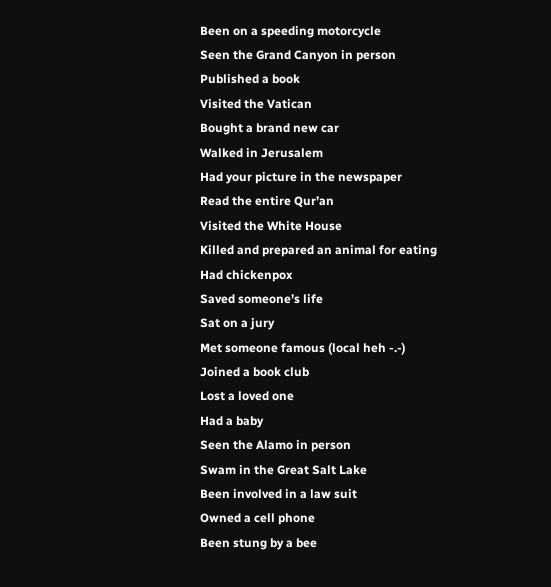Been on a speeding motorcycle
Seen the Grand Canyon in person
Published a book
Visited the Vatican
Bought a brand new car
Walked in Jerusalem
Had your picture in the newspaper
Read the entire Qur’an
Visited the White House
Killed and prepared an animal for eating
Had chickenpox
Saved someone’s life
Sat on a jury
Met someone famous (local heh -.-)
Joined a book club
Lost a loved one
Had a baby
Seen the Alamo in person
Swam in the Great Salt Lake
Been involved in a law suit
Owned a cell phone
Been stung by a bee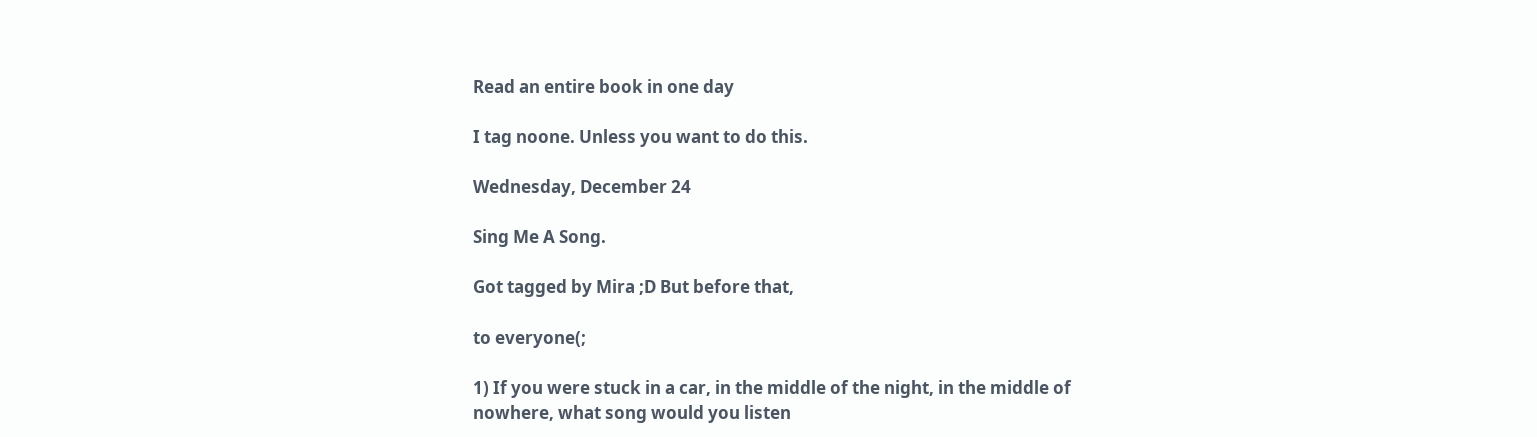Read an entire book in one day

I tag noone. Unless you want to do this.

Wednesday, December 24

Sing Me A Song.

Got tagged by Mira ;D But before that,

to everyone(;

1) If you were stuck in a car, in the middle of the night, in the middle of nowhere, what song would you listen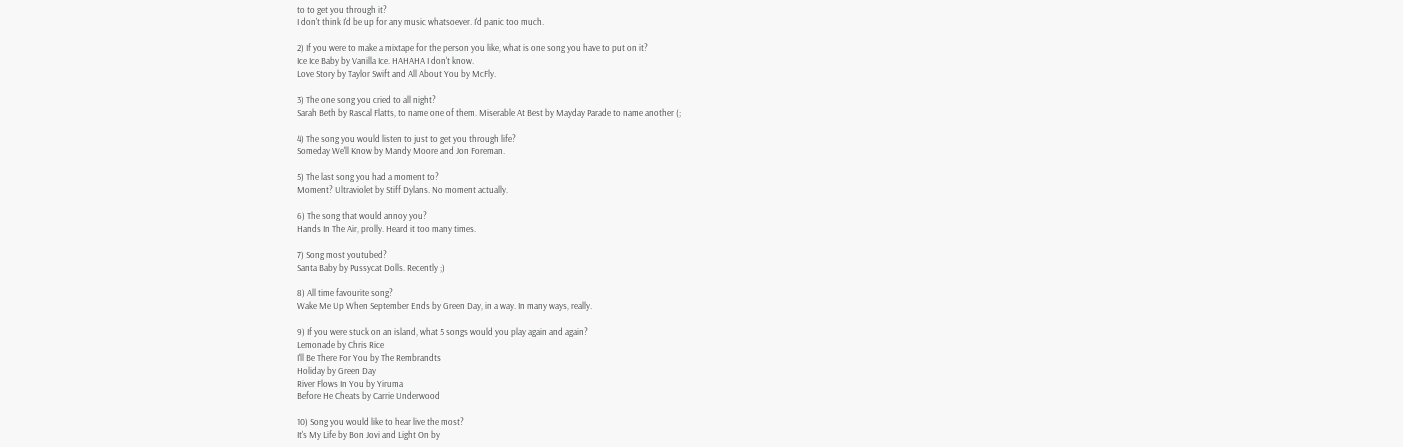to to get you through it?
I don't think I'd be up for any music whatsoever. I'd panic too much.

2) If you were to make a mixtape for the person you like, what is one song you have to put on it?
Ice Ice Baby by Vanilla Ice. HAHAHA I don't know.
Love Story by Taylor Swift and All About You by McFly.

3) The one song you cried to all night?
Sarah Beth by Rascal Flatts, to name one of them. Miserable At Best by Mayday Parade to name another (;

4) The song you would listen to just to get you through life?
Someday We'll Know by Mandy Moore and Jon Foreman.

5) The last song you had a moment to?
Moment? Ultraviolet by Stiff Dylans. No moment actually.

6) The song that would annoy you?
Hands In The Air, prolly. Heard it too many times.

7) Song most youtubed?
Santa Baby by Pussycat Dolls. Recently ;)

8) All time favourite song?
Wake Me Up When September Ends by Green Day, in a way. In many ways, really.

9) If you were stuck on an island, what 5 songs would you play again and again?
Lemonade by Chris Rice
I'll Be There For You by The Rembrandts
Holiday by Green Day
River Flows In You by Yiruma
Before He Cheats by Carrie Underwood

10) Song you would like to hear live the most?
It's My Life by Bon Jovi and Light On by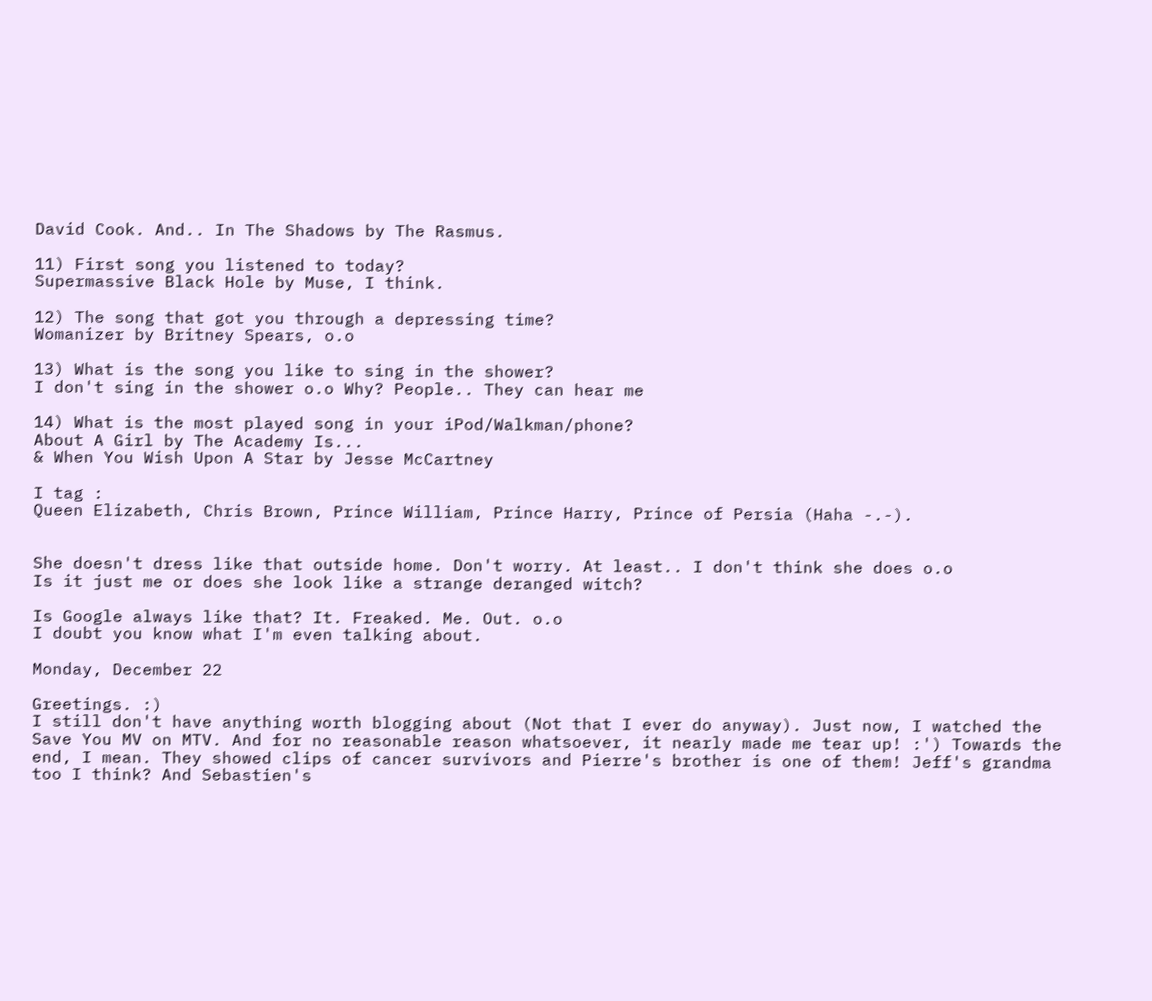David Cook. And.. In The Shadows by The Rasmus.

11) First song you listened to today?
Supermassive Black Hole by Muse, I think.

12) The song that got you through a depressing time?
Womanizer by Britney Spears, o.o

13) What is the song you like to sing in the shower?
I don't sing in the shower o.o Why? People.. They can hear me

14) What is the most played song in your iPod/Walkman/phone?
About A Girl by The Academy Is...
& When You Wish Upon A Star by Jesse McCartney

I tag :
Queen Elizabeth, Chris Brown, Prince William, Prince Harry, Prince of Persia (Haha -.-).


She doesn't dress like that outside home. Don't worry. At least.. I don't think she does o.o
Is it just me or does she look like a strange deranged witch?

Is Google always like that? It. Freaked. Me. Out. o.o
I doubt you know what I'm even talking about.

Monday, December 22

Greetings. :)
I still don't have anything worth blogging about (Not that I ever do anyway). Just now, I watched the Save You MV on MTV. And for no reasonable reason whatsoever, it nearly made me tear up! :') Towards the end, I mean. They showed clips of cancer survivors and Pierre's brother is one of them! Jeff's grandma too I think? And Sebastien's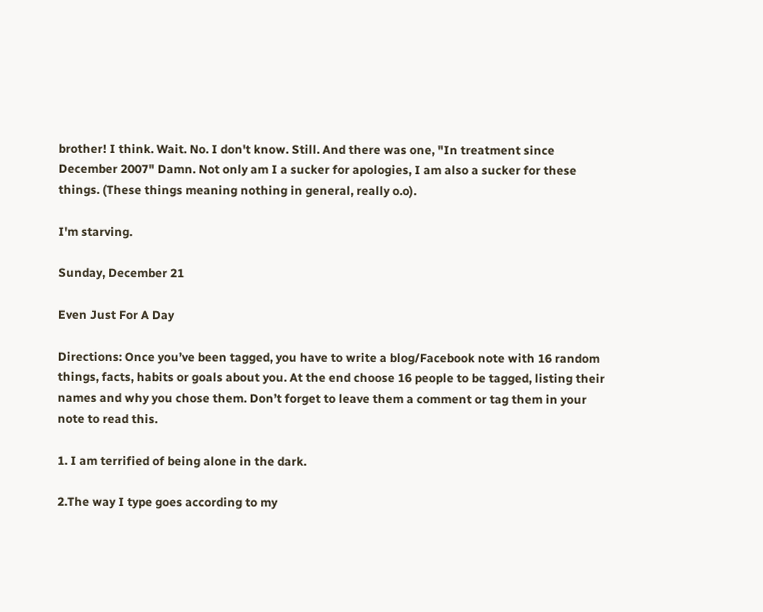brother! I think. Wait. No. I don't know. Still. And there was one, "In treatment since December 2007" Damn. Not only am I a sucker for apologies, I am also a sucker for these things. (These things meaning nothing in general, really o.o).

I'm starving.

Sunday, December 21

Even Just For A Day

Directions: Once you’ve been tagged, you have to write a blog/Facebook note with 16 random things, facts, habits or goals about you. At the end choose 16 people to be tagged, listing their names and why you chose them. Don’t forget to leave them a comment or tag them in your note to read this.

1. I am terrified of being alone in the dark.

2.The way I type goes according to my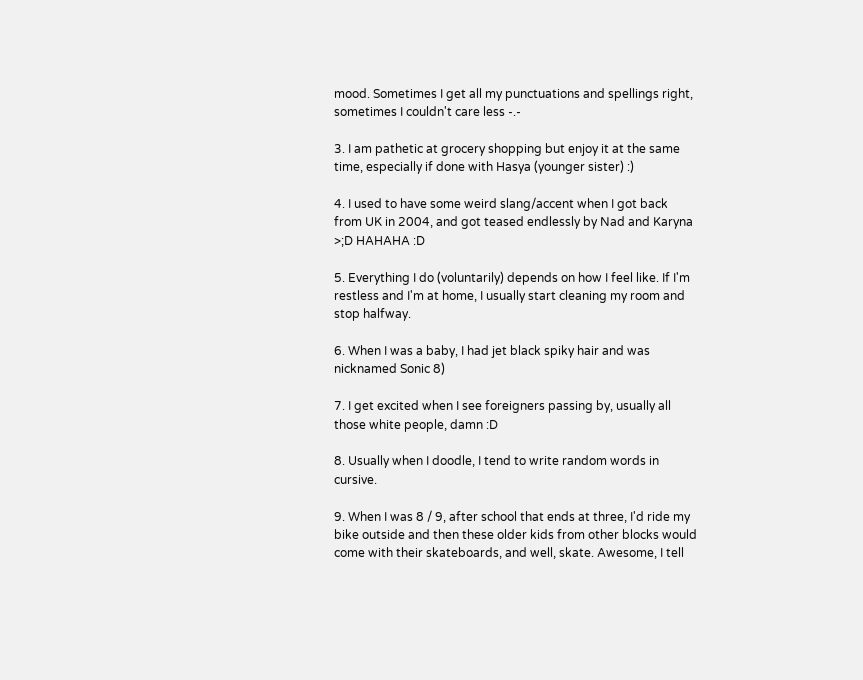mood. Sometimes I get all my punctuations and spellings right, sometimes I couldn't care less -.-

3. I am pathetic at grocery shopping but enjoy it at the same time, especially if done with Hasya (younger sister) :)

4. I used to have some weird slang/accent when I got back from UK in 2004, and got teased endlessly by Nad and Karyna >;D HAHAHA :D

5. Everything I do (voluntarily) depends on how I feel like. If I'm restless and I'm at home, I usually start cleaning my room and stop halfway.

6. When I was a baby, I had jet black spiky hair and was nicknamed Sonic 8)

7. I get excited when I see foreigners passing by, usually all those white people, damn :D

8. Usually when I doodle, I tend to write random words in cursive.

9. When I was 8 / 9, after school that ends at three, I'd ride my bike outside and then these older kids from other blocks would come with their skateboards, and well, skate. Awesome, I tell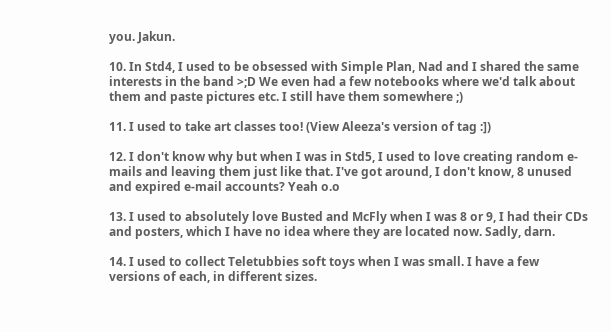you. Jakun.

10. In Std4, I used to be obsessed with Simple Plan, Nad and I shared the same interests in the band >;D We even had a few notebooks where we'd talk about them and paste pictures etc. I still have them somewhere ;)

11. I used to take art classes too! (View Aleeza's version of tag :])

12. I don't know why but when I was in Std5, I used to love creating random e-mails and leaving them just like that. I've got around, I don't know, 8 unused and expired e-mail accounts? Yeah o.o

13. I used to absolutely love Busted and McFly when I was 8 or 9, I had their CDs and posters, which I have no idea where they are located now. Sadly, darn.

14. I used to collect Teletubbies soft toys when I was small. I have a few versions of each, in different sizes.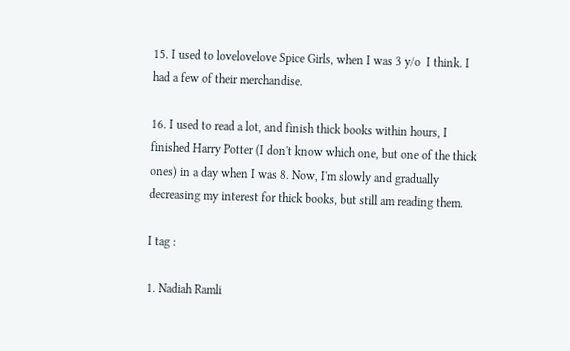15. I used to lovelovelove Spice Girls, when I was 3 y/o  I think. I had a few of their merchandise.

16. I used to read a lot, and finish thick books within hours, I finished Harry Potter (I don't know which one, but one of the thick ones) in a day when I was 8. Now, I'm slowly and gradually decreasing my interest for thick books, but still am reading them.

I tag :

1. Nadiah Ramli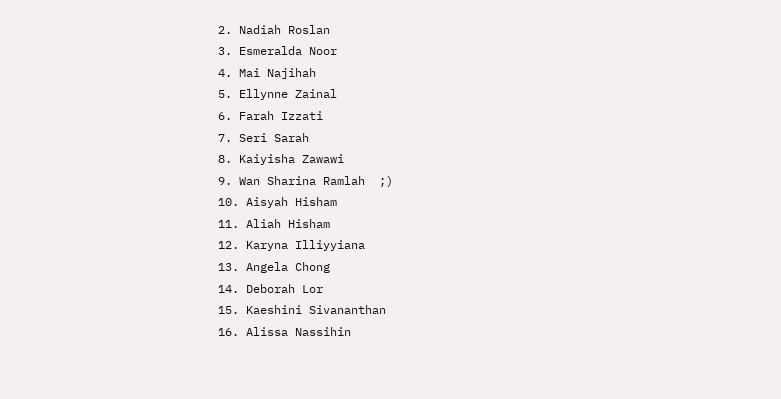2. Nadiah Roslan
3. Esmeralda Noor
4. Mai Najihah
5. Ellynne Zainal
6. Farah Izzati
7. Seri Sarah
8. Kaiyisha Zawawi
9. Wan Sharina Ramlah  ;)
10. Aisyah Hisham
11. Aliah Hisham
12. Karyna Illiyyiana
13. Angela Chong
14. Deborah Lor
15. Kaeshini Sivananthan
16. Alissa Nassihin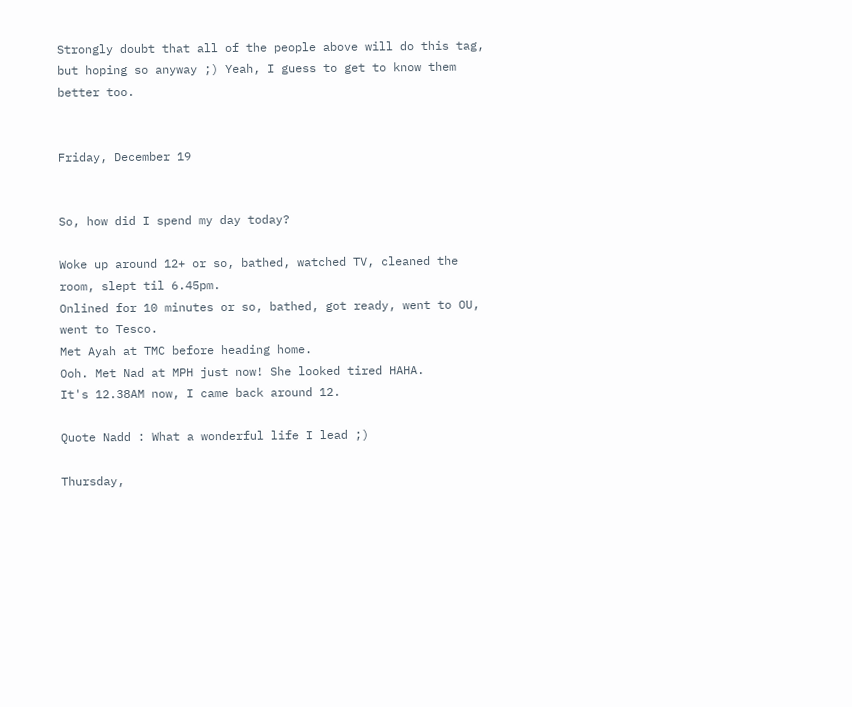Strongly doubt that all of the people above will do this tag, but hoping so anyway ;) Yeah, I guess to get to know them better too.


Friday, December 19


So, how did I spend my day today?

Woke up around 12+ or so, bathed, watched TV, cleaned the room, slept til 6.45pm.
Onlined for 10 minutes or so, bathed, got ready, went to OU, went to Tesco.
Met Ayah at TMC before heading home.
Ooh. Met Nad at MPH just now! She looked tired HAHA.
It's 12.38AM now, I came back around 12.

Quote Nadd : What a wonderful life I lead ;)

Thursday,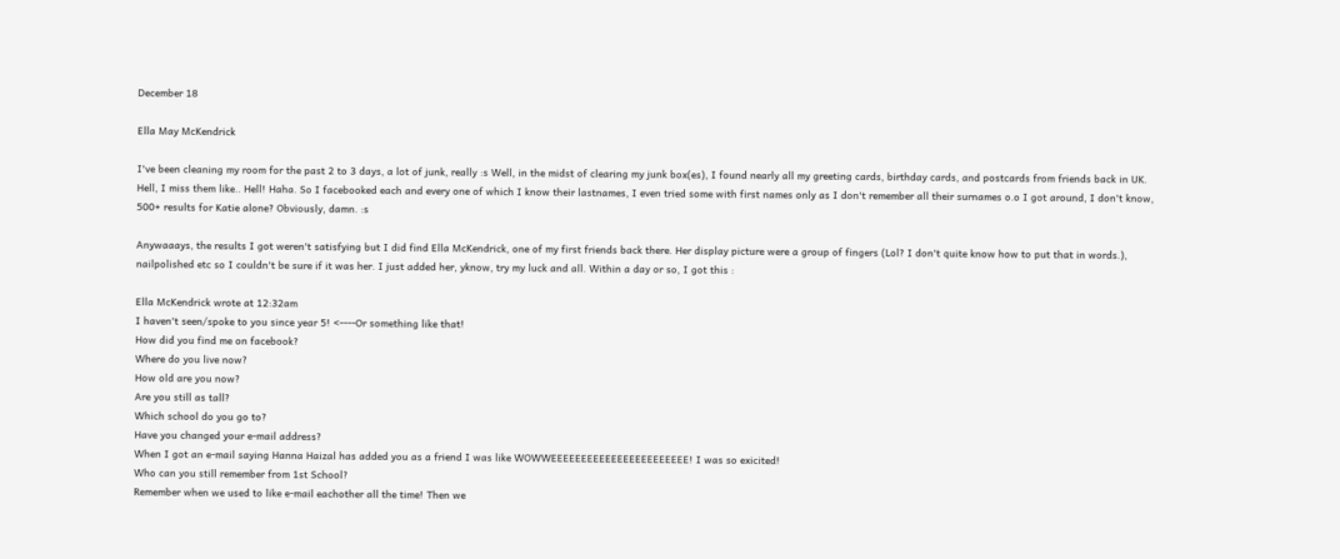December 18

Ella May McKendrick

I've been cleaning my room for the past 2 to 3 days, a lot of junk, really :s Well, in the midst of clearing my junk box(es), I found nearly all my greeting cards, birthday cards, and postcards from friends back in UK. Hell, I miss them like.. Hell! Haha. So I facebooked each and every one of which I know their lastnames, I even tried some with first names only as I don't remember all their surnames o.o I got around, I don't know, 500+ results for Katie alone? Obviously, damn. :s

Anywaaays, the results I got weren't satisfying but I did find Ella McKendrick, one of my first friends back there. Her display picture were a group of fingers (Lol? I don't quite know how to put that in words.), nailpolished etc so I couldn't be sure if it was her. I just added her, yknow, try my luck and all. Within a day or so, I got this :

Ella McKendrick wrote at 12:32am
I haven't seen/spoke to you since year 5! <----Or something like that!
How did you find me on facebook?
Where do you live now?
How old are you now?
Are you still as tall?
Which school do you go to?
Have you changed your e-mail address?
When I got an e-mail saying Hanna Haizal has added you as a friend I was like WOWWEEEEEEEEEEEEEEEEEEEEEEE! I was so exicited!
Who can you still remember from 1st School?
Remember when we used to like e-mail eachother all the time! Then we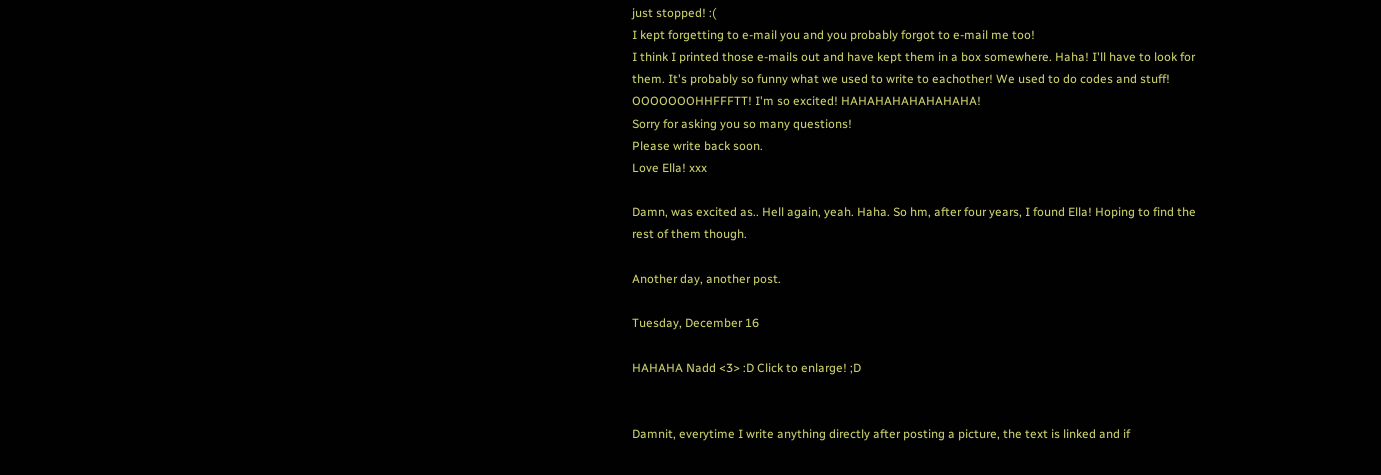just stopped! :(
I kept forgetting to e-mail you and you probably forgot to e-mail me too!
I think I printed those e-mails out and have kept them in a box somewhere. Haha! I'll have to look for them. It's probably so funny what we used to write to eachother! We used to do codes and stuff! OOOOOOOHHFFFTT! I'm so excited! HAHAHAHAHAHAHAHA!
Sorry for asking you so many questions!
Please write back soon.
Love Ella! xxx

Damn, was excited as.. Hell again, yeah. Haha. So hm, after four years, I found Ella! Hoping to find the rest of them though.

Another day, another post.

Tuesday, December 16

HAHAHA Nadd <3> :D Click to enlarge! ;D


Damnit, everytime I write anything directly after posting a picture, the text is linked and if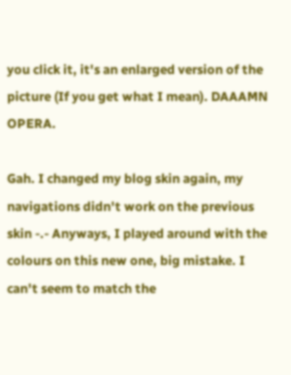you click it, it's an enlarged version of the picture (If you get what I mean). DAAAMN OPERA.

Gah. I changed my blog skin again, my navigations didn't work on the previous skin -.- Anyways, I played around with the colours on this new one, big mistake. I can't seem to match the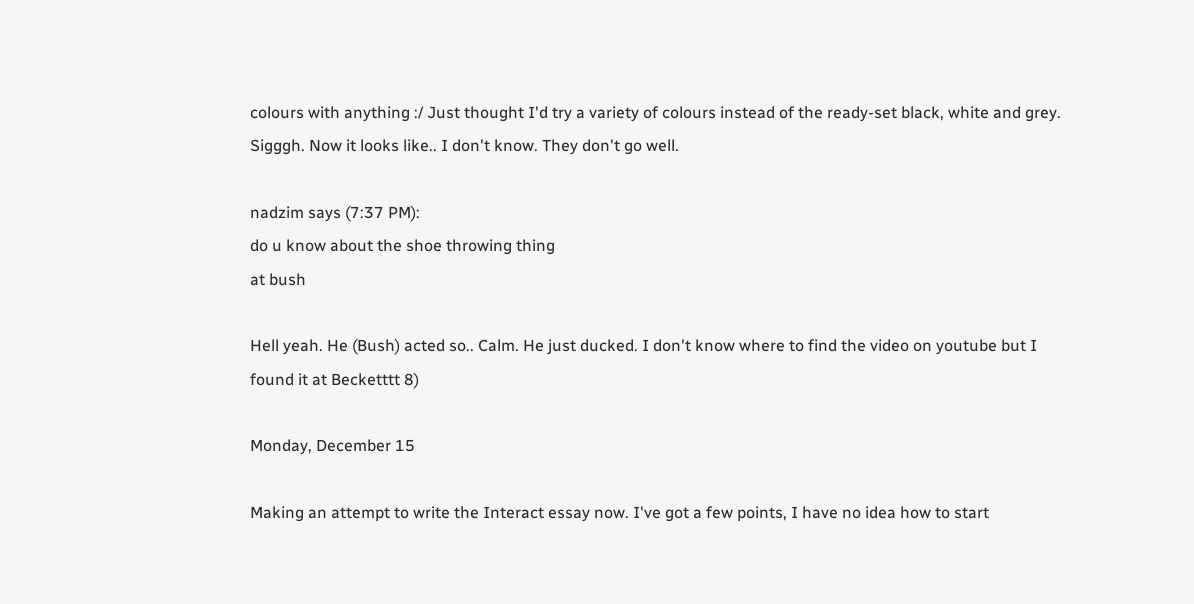colours with anything :/ Just thought I'd try a variety of colours instead of the ready-set black, white and grey. Sigggh. Now it looks like.. I don't know. They don't go well.

nadzim says (7:37 PM):
do u know about the shoe throwing thing
at bush

Hell yeah. He (Bush) acted so.. Calm. He just ducked. I don't know where to find the video on youtube but I found it at Becketttt 8)

Monday, December 15

Making an attempt to write the Interact essay now. I've got a few points, I have no idea how to start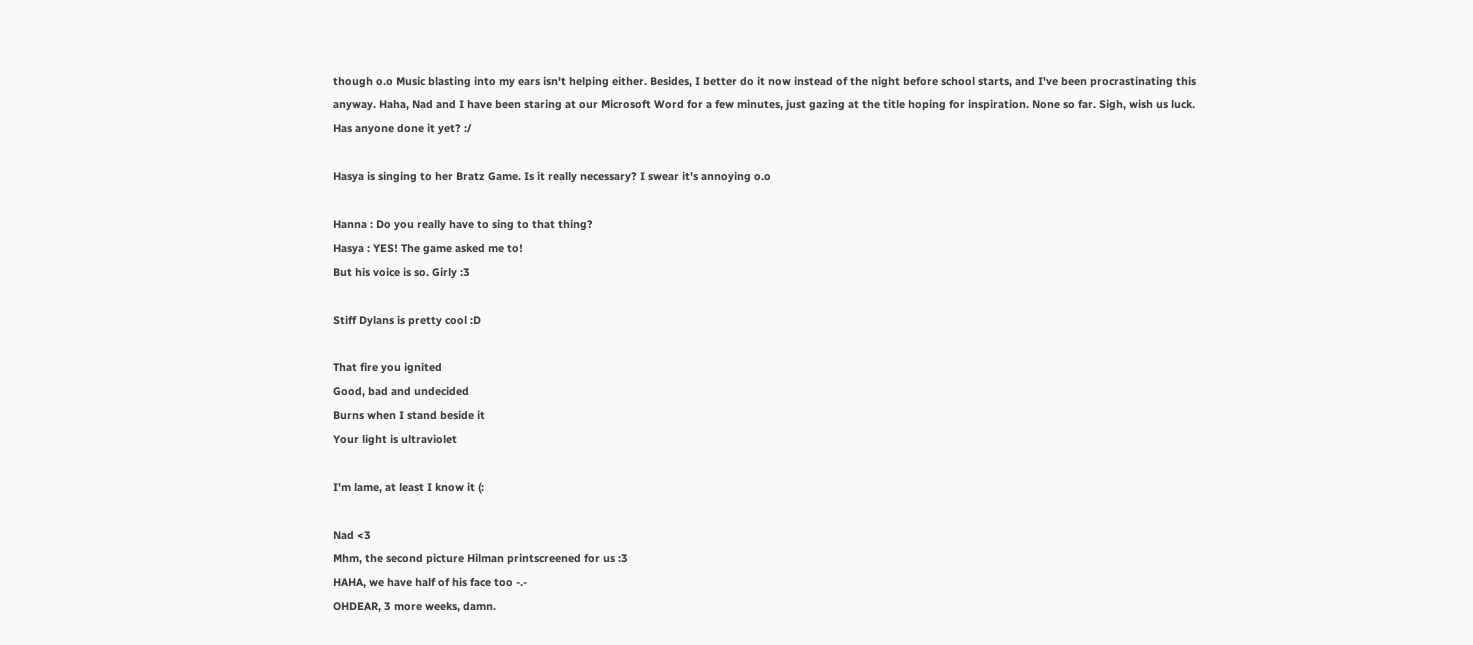though o.o Music blasting into my ears isn't helping either. Besides, I better do it now instead of the night before school starts, and I've been procrastinating this anyway. Haha, Nad and I have been staring at our Microsoft Word for a few minutes, just gazing at the title hoping for inspiration. None so far. Sigh, wish us luck. Has anyone done it yet? :/

Hasya is singing to her Bratz Game. Is it really necessary? I swear it's annoying o.o

Hanna : Do you really have to sing to that thing?
Hasya : YES! The game asked me to!
But his voice is so. Girly :3

Stiff Dylans is pretty cool :D

That fire you ignited
Good, bad and undecided
Burns when I stand beside it
Your light is ultraviolet

I'm lame, at least I know it (:

Nad <3
Mhm, the second picture Hilman printscreened for us :3
HAHA, we have half of his face too -.-
OHDEAR, 3 more weeks, damn.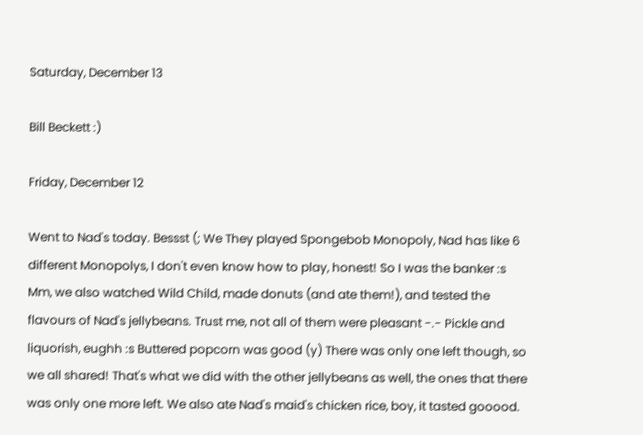Saturday, December 13

Bill Beckett :)

Friday, December 12

Went to Nad's today. Bessst (; We They played Spongebob Monopoly, Nad has like 6 different Monopolys, I don't even know how to play, honest! So I was the banker :s Mm, we also watched Wild Child, made donuts (and ate them!), and tested the flavours of Nad's jellybeans. Trust me, not all of them were pleasant -.- Pickle and liquorish, eughh :s Buttered popcorn was good (y) There was only one left though, so we all shared! That's what we did with the other jellybeans as well, the ones that there was only one more left. We also ate Nad's maid's chicken rice, boy, it tasted gooood.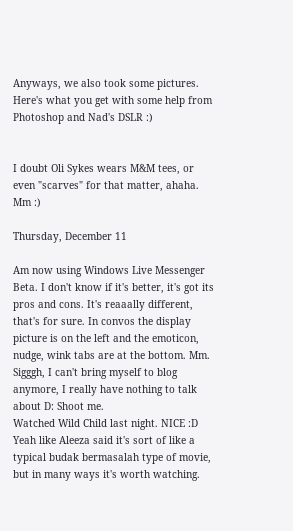Anyways, we also took some pictures. Here's what you get with some help from Photoshop and Nad's DSLR :)


I doubt Oli Sykes wears M&M tees, or even "scarves" for that matter, ahaha. Mm :)

Thursday, December 11

Am now using Windows Live Messenger Beta. I don't know if it's better, it's got its pros and cons. It's reaaally different, that's for sure. In convos the display picture is on the left and the emoticon, nudge, wink tabs are at the bottom. Mm. Sigggh, I can't bring myself to blog anymore, I really have nothing to talk about D: Shoot me.
Watched Wild Child last night. NICE :D Yeah like Aleeza said it's sort of like a typical budak bermasalah type of movie, but in many ways it's worth watching.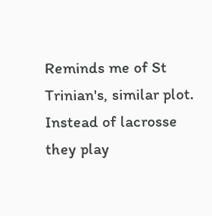Reminds me of St Trinian's, similar plot. Instead of lacrosse they play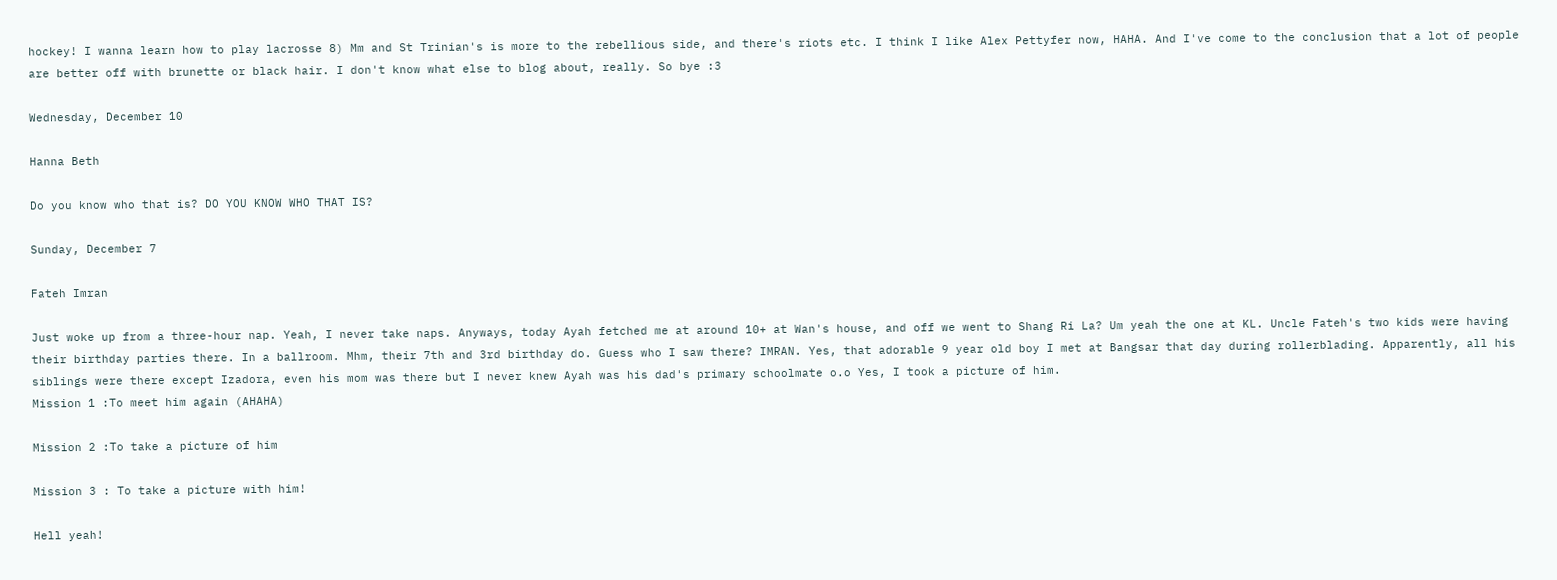hockey! I wanna learn how to play lacrosse 8) Mm and St Trinian's is more to the rebellious side, and there's riots etc. I think I like Alex Pettyfer now, HAHA. And I've come to the conclusion that a lot of people are better off with brunette or black hair. I don't know what else to blog about, really. So bye :3

Wednesday, December 10

Hanna Beth

Do you know who that is? DO YOU KNOW WHO THAT IS?

Sunday, December 7

Fateh Imran

Just woke up from a three-hour nap. Yeah, I never take naps. Anyways, today Ayah fetched me at around 10+ at Wan's house, and off we went to Shang Ri La? Um yeah the one at KL. Uncle Fateh's two kids were having their birthday parties there. In a ballroom. Mhm, their 7th and 3rd birthday do. Guess who I saw there? IMRAN. Yes, that adorable 9 year old boy I met at Bangsar that day during rollerblading. Apparently, all his siblings were there except Izadora, even his mom was there but I never knew Ayah was his dad's primary schoolmate o.o Yes, I took a picture of him.
Mission 1 :To meet him again (AHAHA)

Mission 2 :To take a picture of him

Mission 3 : To take a picture with him!

Hell yeah!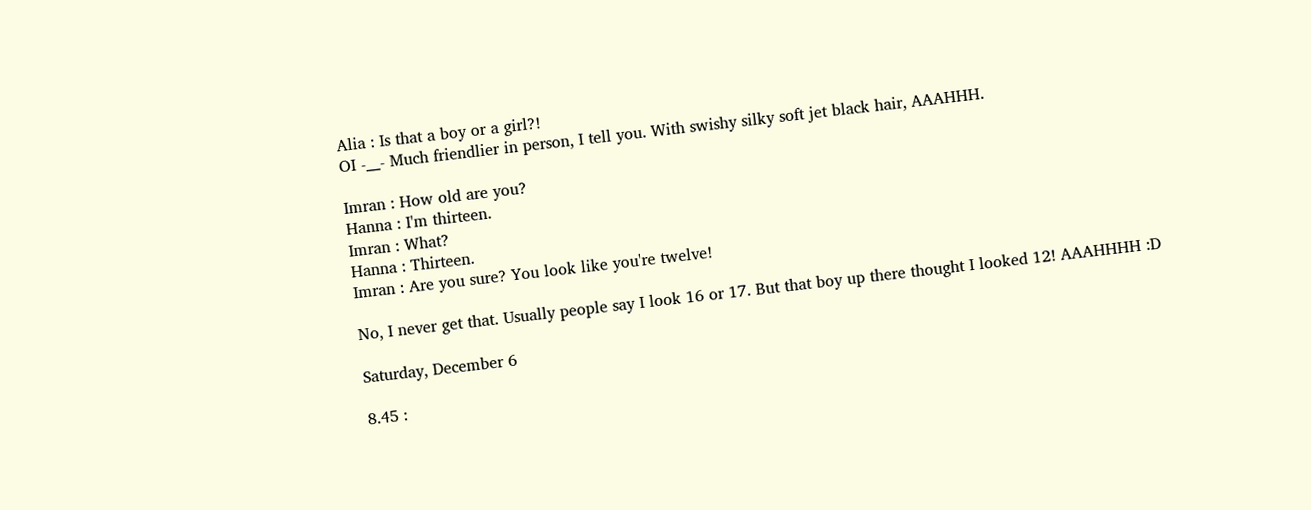Alia : Is that a boy or a girl?!
OI -__- Much friendlier in person, I tell you. With swishy silky soft jet black hair, AAAHHH.

Imran : How old are you?
Hanna : I'm thirteen.
Imran : What?
Hanna : Thirteen.
Imran : Are you sure? You look like you're twelve!

No, I never get that. Usually people say I look 16 or 17. But that boy up there thought I looked 12! AAAHHHH :D

Saturday, December 6

8.45 :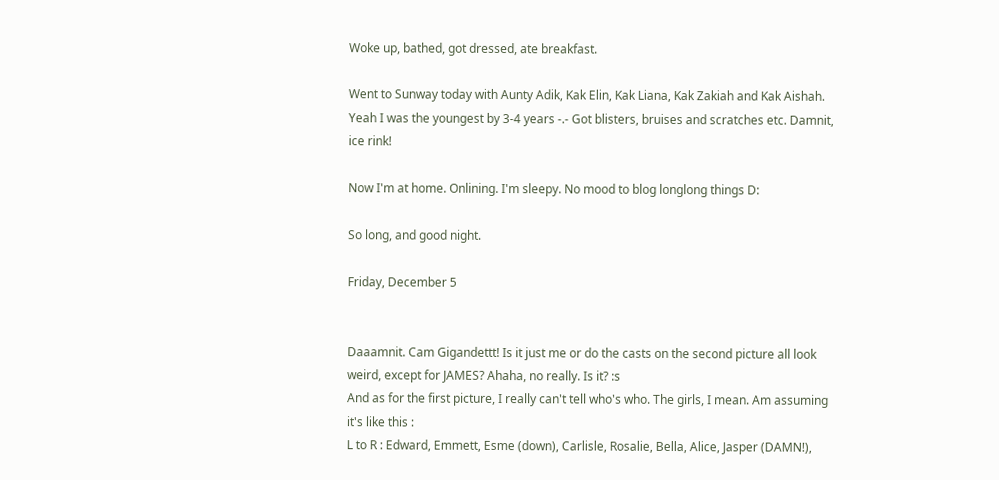Woke up, bathed, got dressed, ate breakfast.

Went to Sunway today with Aunty Adik, Kak Elin, Kak Liana, Kak Zakiah and Kak Aishah. Yeah I was the youngest by 3-4 years -.- Got blisters, bruises and scratches etc. Damnit, ice rink!

Now I'm at home. Onlining. I'm sleepy. No mood to blog longlong things D:

So long, and good night.

Friday, December 5


Daaamnit. Cam Gigandettt! Is it just me or do the casts on the second picture all look weird, except for JAMES? Ahaha, no really. Is it? :s
And as for the first picture, I really can't tell who's who. The girls, I mean. Am assuming it's like this :
L to R : Edward, Emmett, Esme (down), Carlisle, Rosalie, Bella, Alice, Jasper (DAMN!),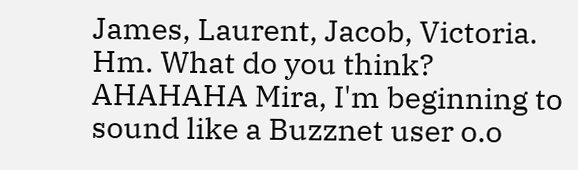James, Laurent, Jacob, Victoria.
Hm. What do you think?
AHAHAHA Mira, I'm beginning to sound like a Buzznet user o.o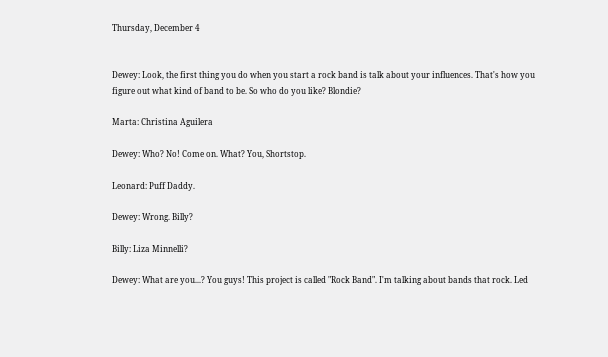Thursday, December 4


Dewey: Look, the first thing you do when you start a rock band is talk about your influences. That's how you figure out what kind of band to be. So who do you like? Blondie?

Marta: Christina Aguilera

Dewey: Who? No! Come on. What? You, Shortstop.

Leonard: Puff Daddy.

Dewey: Wrong. Billy?

Billy: Liza Minnelli?

Dewey: What are you...? You guys! This project is called "Rock Band". I'm talking about bands that rock. Led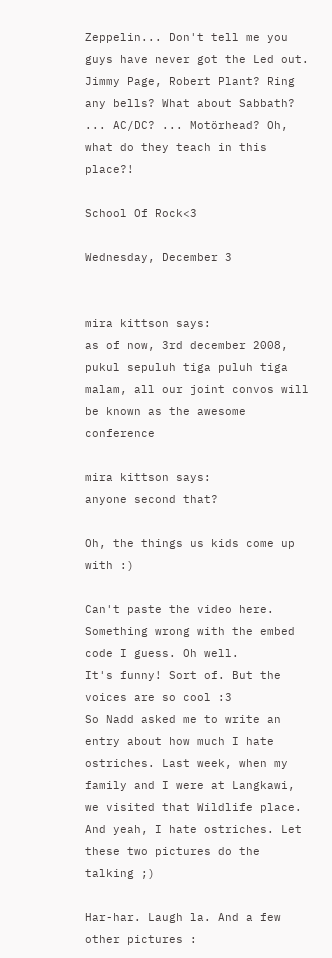Zeppelin... Don't tell me you guys have never got the Led out. Jimmy Page, Robert Plant? Ring any bells? What about Sabbath? ... AC/DC? ... Motörhead? Oh, what do they teach in this place?!

School Of Rock<3

Wednesday, December 3


mira kittson says:
as of now, 3rd december 2008, pukul sepuluh tiga puluh tiga malam, all our joint convos will be known as the awesome conference

mira kittson says:
anyone second that?

Oh, the things us kids come up with :)

Can't paste the video here. Something wrong with the embed code I guess. Oh well.
It's funny! Sort of. But the voices are so cool :3
So Nadd asked me to write an entry about how much I hate ostriches. Last week, when my family and I were at Langkawi, we visited that Wildlife place. And yeah, I hate ostriches. Let these two pictures do the talking ;)

Har-har. Laugh la. And a few other pictures :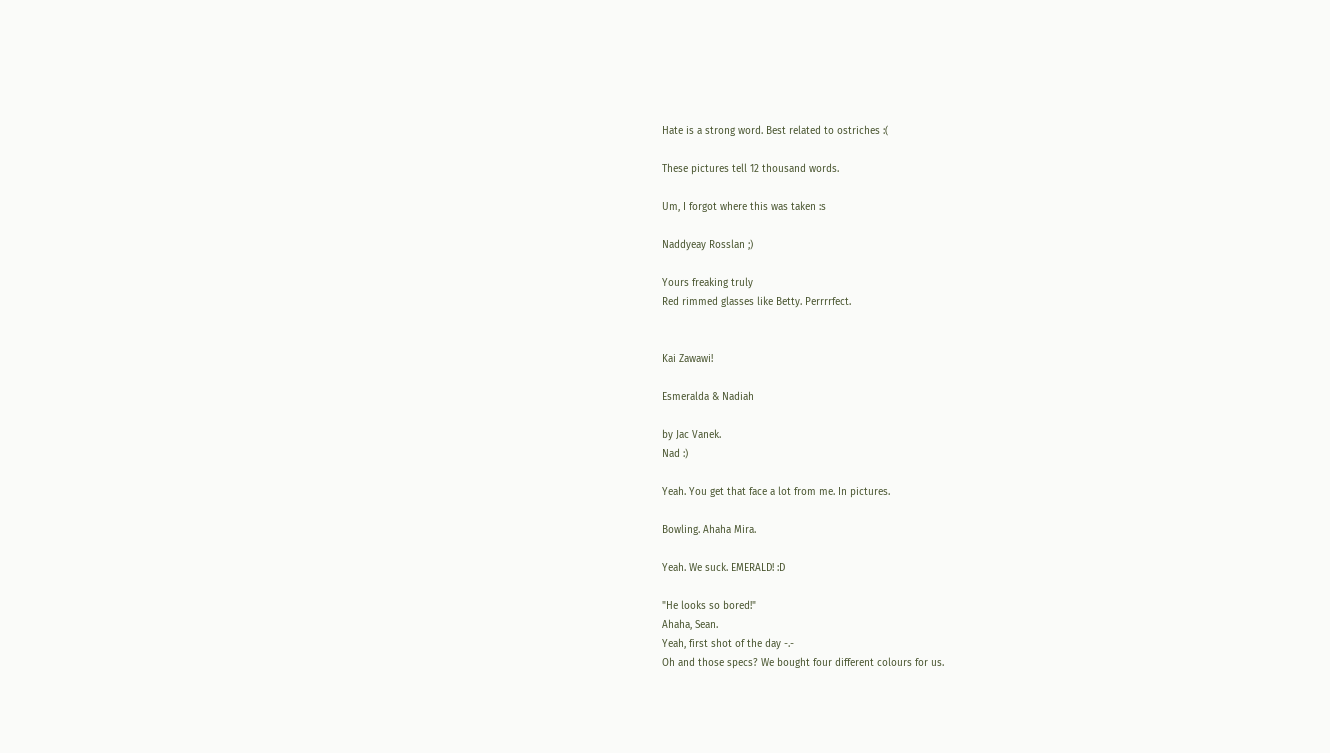Hate is a strong word. Best related to ostriches :(

These pictures tell 12 thousand words.

Um, I forgot where this was taken :s

Naddyeay Rosslan ;)

Yours freaking truly
Red rimmed glasses like Betty. Perrrrfect.


Kai Zawawi!

Esmeralda & Nadiah

by Jac Vanek.
Nad :)

Yeah. You get that face a lot from me. In pictures.

Bowling. Ahaha Mira.

Yeah. We suck. EMERALD! :D

"He looks so bored!"
Ahaha, Sean.
Yeah, first shot of the day -.-
Oh and those specs? We bought four different colours for us.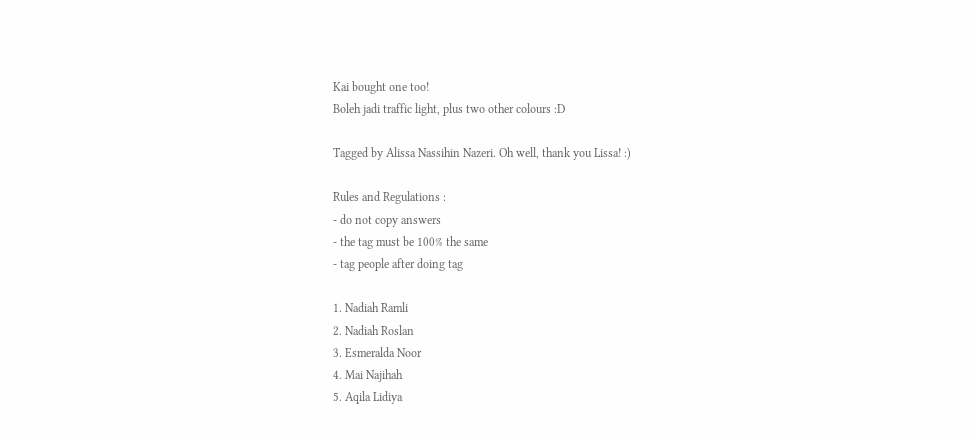Kai bought one too!
Boleh jadi traffic light, plus two other colours :D

Tagged by Alissa Nassihin Nazeri. Oh well, thank you Lissa! :)

Rules and Regulations :
- do not copy answers
- the tag must be 100% the same
- tag people after doing tag

1. Nadiah Ramli
2. Nadiah Roslan
3. Esmeralda Noor
4. Mai Najihah
5. Aqila Lidiya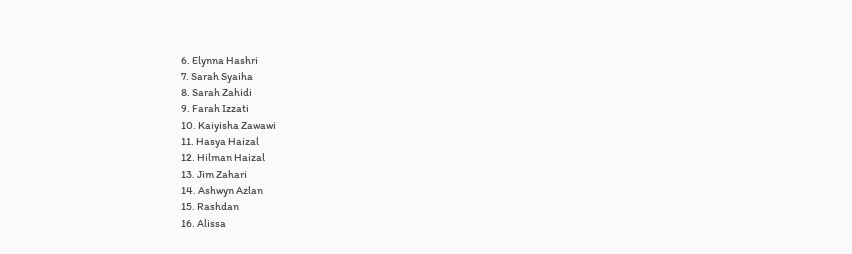6. Elynna Hashri
7. Sarah Syaiha
8. Sarah Zahidi
9. Farah Izzati
10. Kaiyisha Zawawi
11. Hasya Haizal
12. Hilman Haizal
13. Jim Zahari
14. Ashwyn Azlan
15. Rashdan
16. Alissa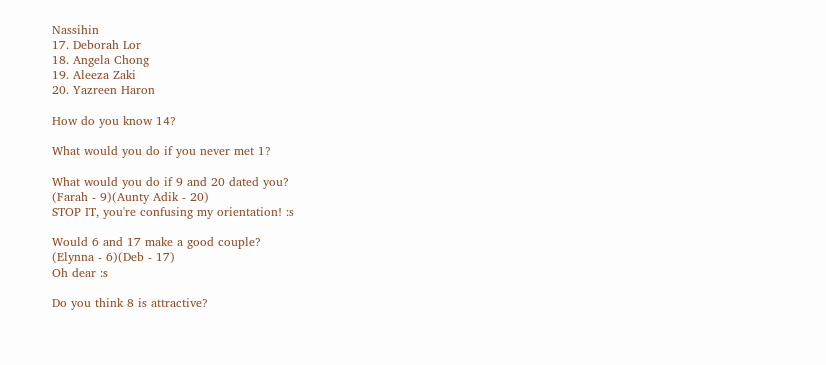Nassihin
17. Deborah Lor
18. Angela Chong
19. Aleeza Zaki
20. Yazreen Haron

How do you know 14?

What would you do if you never met 1?

What would you do if 9 and 20 dated you?
(Farah - 9)(Aunty Adik - 20)
STOP IT, you're confusing my orientation! :s

Would 6 and 17 make a good couple?
(Elynna - 6)(Deb - 17)
Oh dear :s

Do you think 8 is attractive?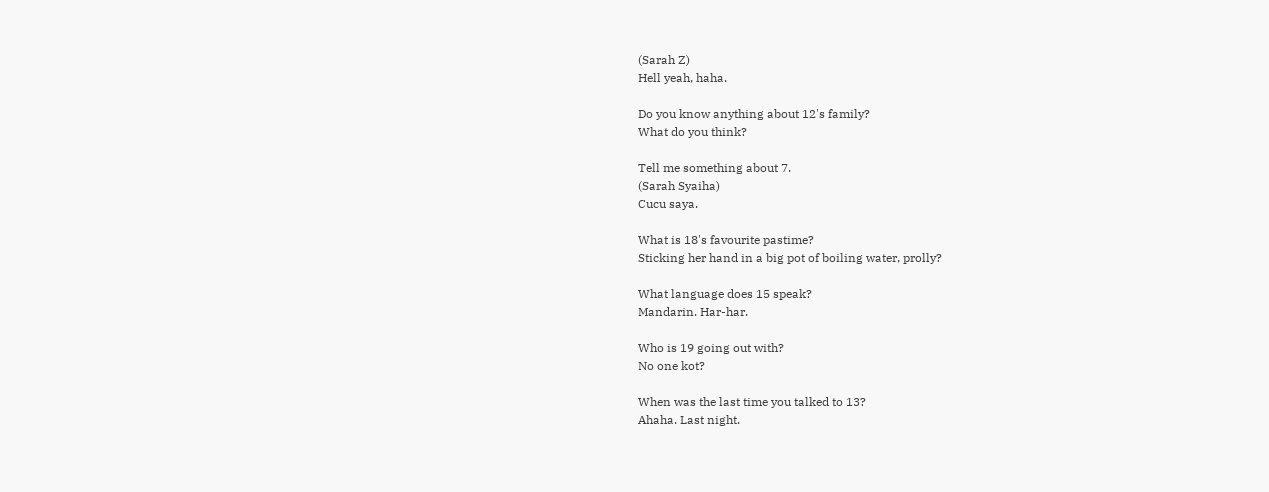(Sarah Z)
Hell yeah, haha.

Do you know anything about 12's family?
What do you think?

Tell me something about 7.
(Sarah Syaiha)
Cucu saya.

What is 18's favourite pastime?
Sticking her hand in a big pot of boiling water, prolly?

What language does 15 speak?
Mandarin. Har-har.

Who is 19 going out with?
No one kot?

When was the last time you talked to 13?
Ahaha. Last night.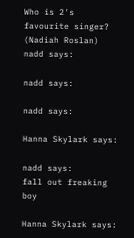Who is 2's favourite singer?
(Nadiah Roslan)
nadd says:

nadd says:

nadd says:

Hanna Skylark says:

nadd says:
fall out freaking boy

Hanna Skylark says: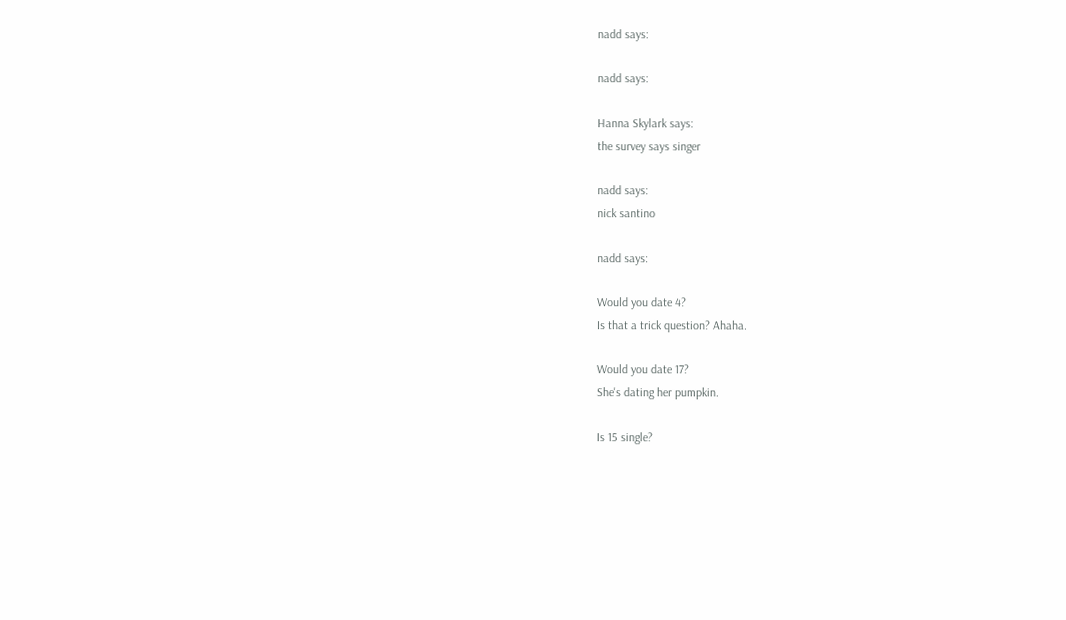nadd says:

nadd says:

Hanna Skylark says:
the survey says singer

nadd says:
nick santino

nadd says:

Would you date 4?
Is that a trick question? Ahaha.

Would you date 17?
She's dating her pumpkin.

Is 15 single?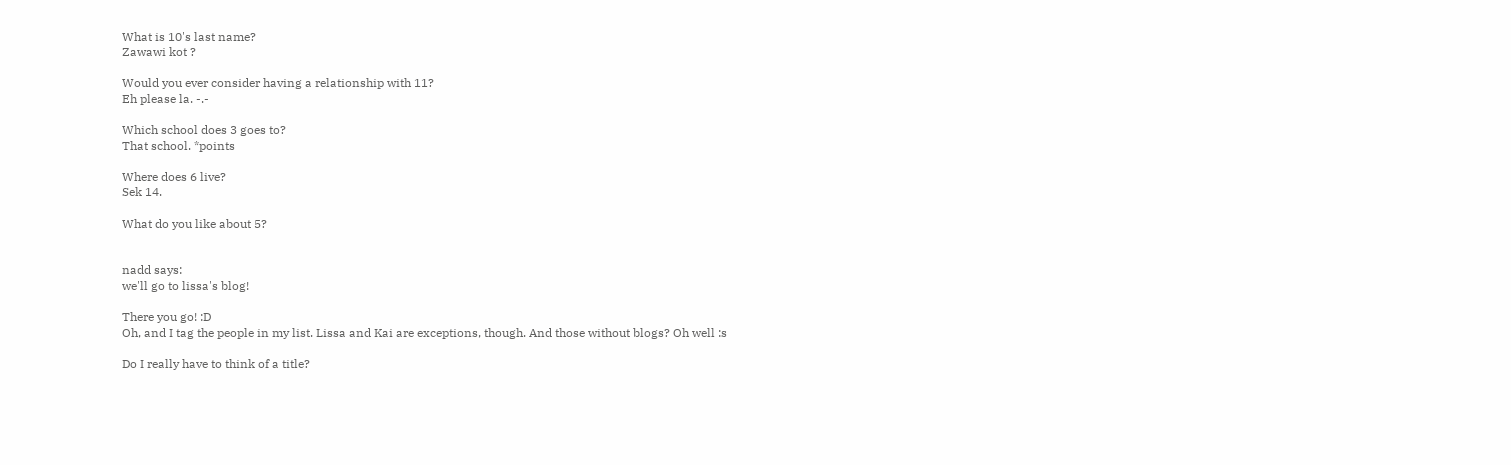What is 10's last name?
Zawawi kot ?

Would you ever consider having a relationship with 11?
Eh please la. -.-

Which school does 3 goes to?
That school. *points

Where does 6 live?
Sek 14.

What do you like about 5?


nadd says:
we'll go to lissa's blog!

There you go! :D
Oh, and I tag the people in my list. Lissa and Kai are exceptions, though. And those without blogs? Oh well :s

Do I really have to think of a title?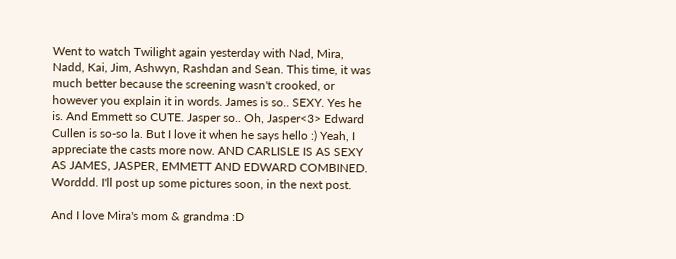Went to watch Twilight again yesterday with Nad, Mira, Nadd, Kai, Jim, Ashwyn, Rashdan and Sean. This time, it was much better because the screening wasn't crooked, or however you explain it in words. James is so.. SEXY. Yes he is. And Emmett so CUTE. Jasper so.. Oh, Jasper<3> Edward Cullen is so-so la. But I love it when he says hello :) Yeah, I appreciate the casts more now. AND CARLISLE IS AS SEXY AS JAMES, JASPER, EMMETT AND EDWARD COMBINED. Worddd. I'll post up some pictures soon, in the next post.

And I love Mira's mom & grandma :D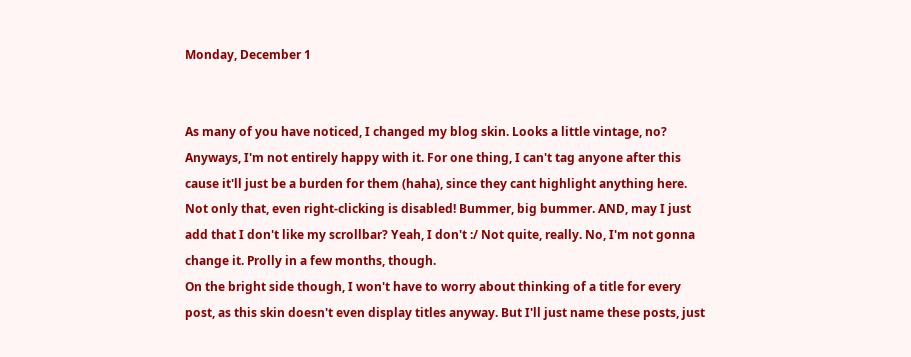Monday, December 1


As many of you have noticed, I changed my blog skin. Looks a little vintage, no? Anyways, I'm not entirely happy with it. For one thing, I can't tag anyone after this cause it'll just be a burden for them (haha), since they cant highlight anything here. Not only that, even right-clicking is disabled! Bummer, big bummer. AND, may I just add that I don't like my scrollbar? Yeah, I don't :/ Not quite, really. No, I'm not gonna change it. Prolly in a few months, though.
On the bright side though, I won't have to worry about thinking of a title for every post, as this skin doesn't even display titles anyway. But I'll just name these posts, just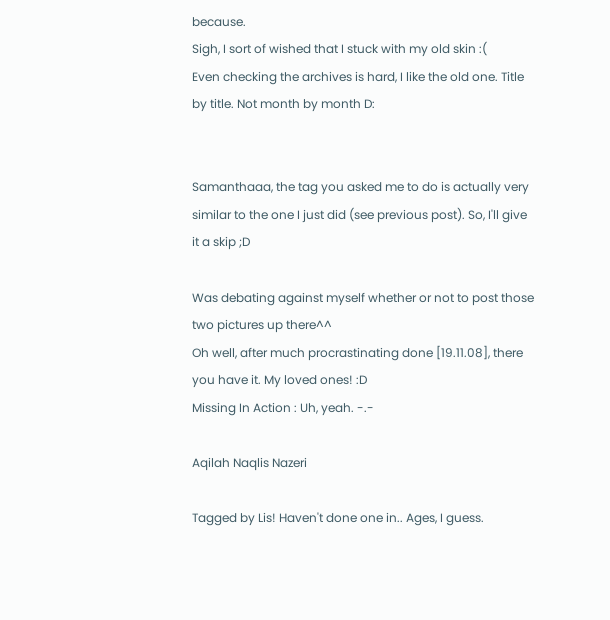because.
Sigh, I sort of wished that I stuck with my old skin :(
Even checking the archives is hard, I like the old one. Title by title. Not month by month D:


Samanthaaa, the tag you asked me to do is actually very similar to the one I just did (see previous post). So, I'll give it a skip ;D

Was debating against myself whether or not to post those two pictures up there^^
Oh well, after much procrastinating done [19.11.08], there you have it. My loved ones! :D
Missing In Action : Uh, yeah. -.-

Aqilah Naqlis Nazeri

Tagged by Lis! Haven't done one in.. Ages, I guess.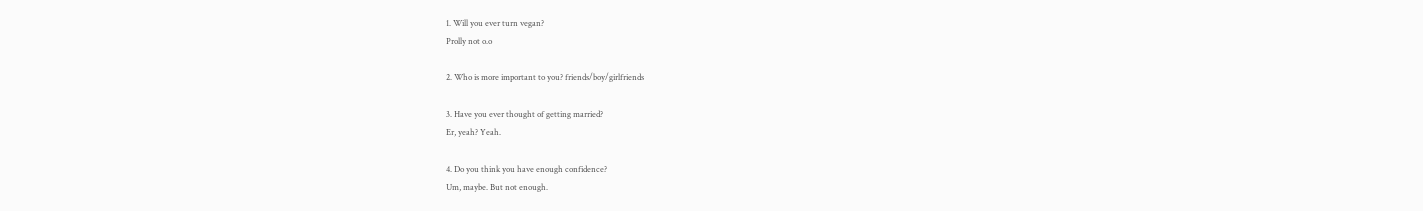1. Will you ever turn vegan?
Prolly not o.o

2. Who is more important to you? friends/boy/girlfriends

3. Have you ever thought of getting married?
Er, yeah? Yeah.

4. Do you think you have enough confidence?
Um, maybe. But not enough.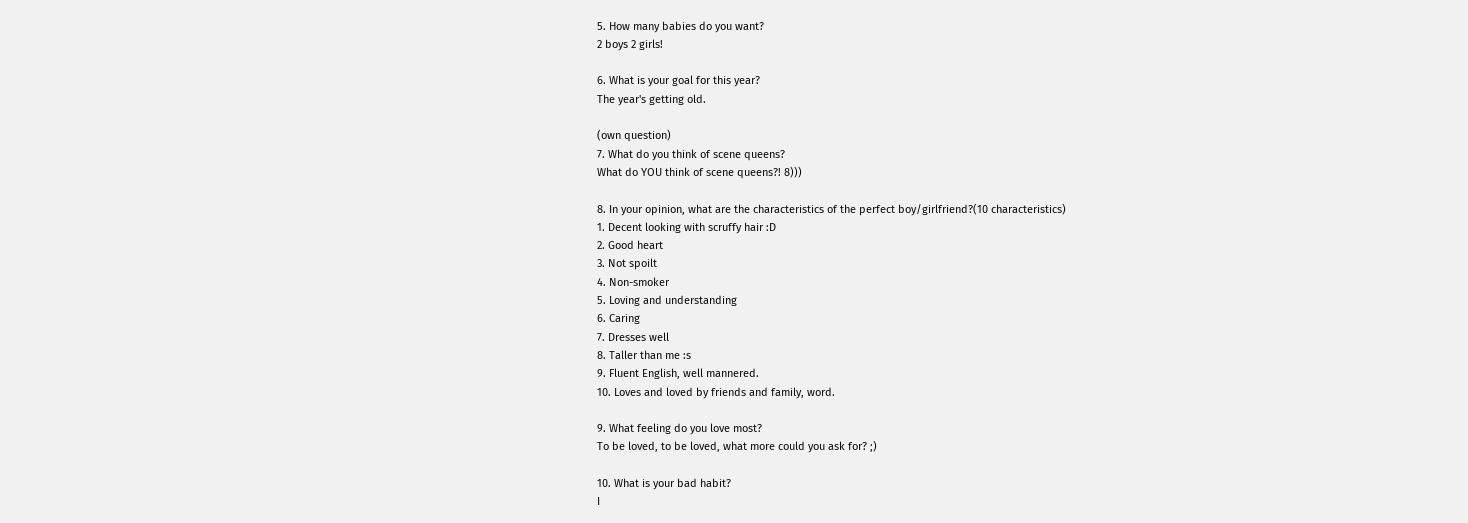5. How many babies do you want?
2 boys 2 girls!

6. What is your goal for this year?
The year's getting old.

(own question)
7. What do you think of scene queens?
What do YOU think of scene queens?! 8)))

8. In your opinion, what are the characteristics of the perfect boy/girlfriend?(10 characteristics)
1. Decent looking with scruffy hair :D
2. Good heart
3. Not spoilt
4. Non-smoker
5. Loving and understanding
6. Caring
7. Dresses well
8. Taller than me :s
9. Fluent English, well mannered.
10. Loves and loved by friends and family, word.

9. What feeling do you love most?
To be loved, to be loved, what more could you ask for? ;)

10. What is your bad habit?
I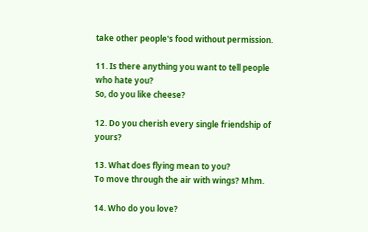take other people's food without permission.

11. Is there anything you want to tell people who hate you?
So, do you like cheese?

12. Do you cherish every single friendship of yours?

13. What does flying mean to you?
To move through the air with wings? Mhm.

14. Who do you love?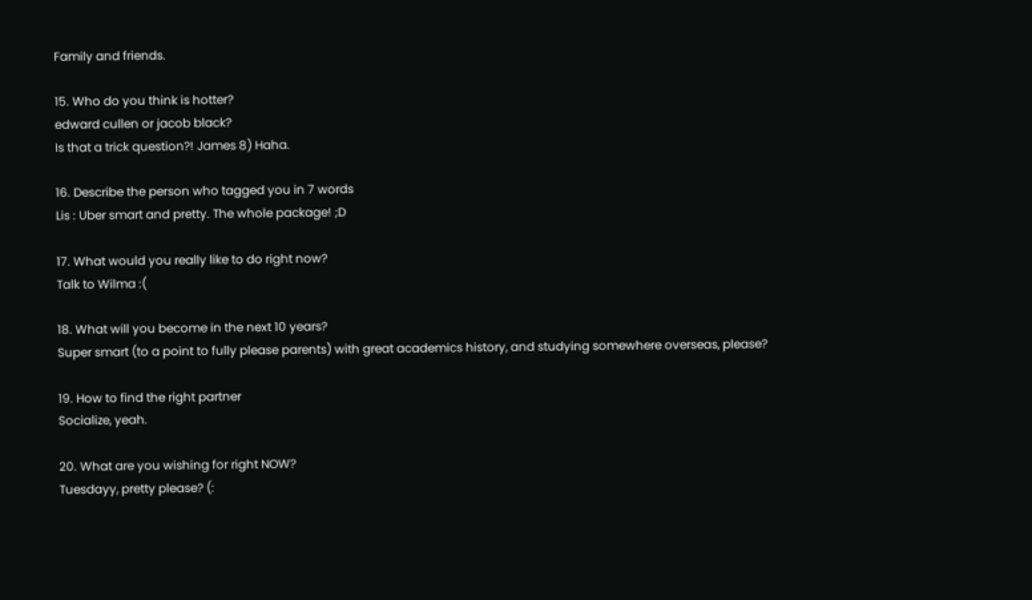Family and friends.

15. Who do you think is hotter?
edward cullen or jacob black?
Is that a trick question?! James 8) Haha.

16. Describe the person who tagged you in 7 words
Lis : Uber smart and pretty. The whole package! ;D

17. What would you really like to do right now?
Talk to Wilma :(

18. What will you become in the next 10 years?
Super smart (to a point to fully please parents) with great academics history, and studying somewhere overseas, please?

19. How to find the right partner
Socialize, yeah.

20. What are you wishing for right NOW?
Tuesdayy, pretty please? (: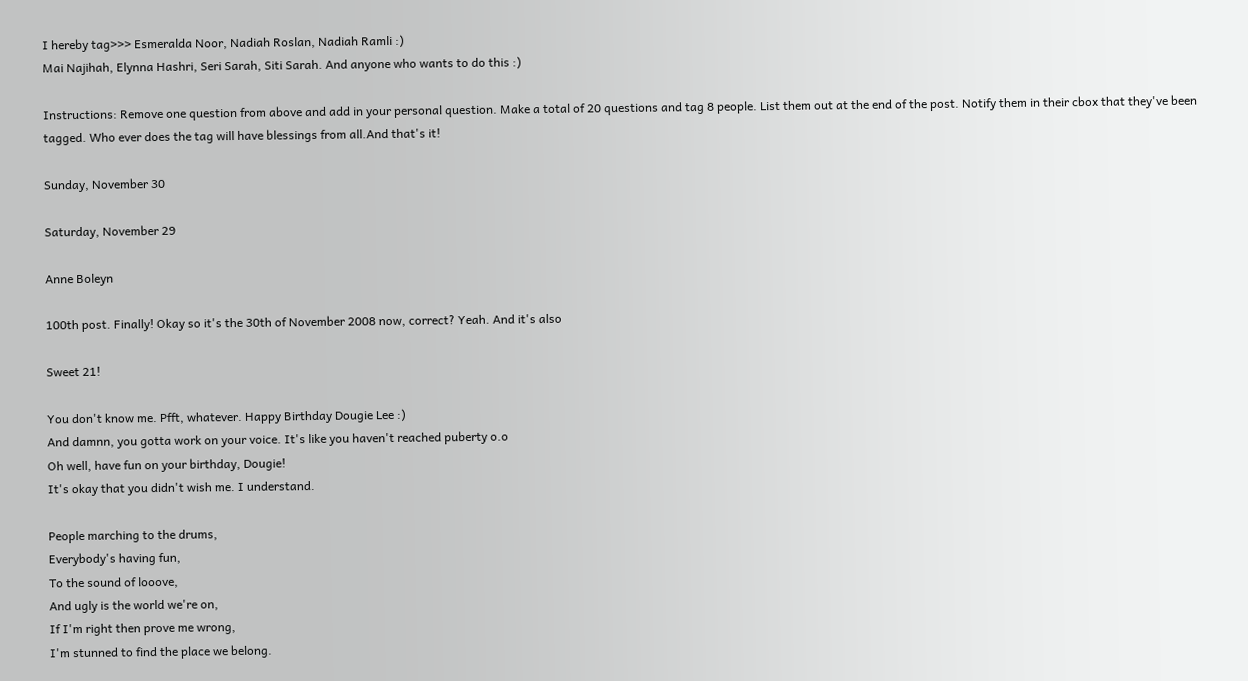I hereby tag>>> Esmeralda Noor, Nadiah Roslan, Nadiah Ramli :)
Mai Najihah, Elynna Hashri, Seri Sarah, Siti Sarah. And anyone who wants to do this :)

Instructions: Remove one question from above and add in your personal question. Make a total of 20 questions and tag 8 people. List them out at the end of the post. Notify them in their cbox that they've been tagged. Who ever does the tag will have blessings from all.And that's it!

Sunday, November 30

Saturday, November 29

Anne Boleyn

100th post. Finally! Okay so it's the 30th of November 2008 now, correct? Yeah. And it's also

Sweet 21!

You don't know me. Pfft, whatever. Happy Birthday Dougie Lee :)
And damnn, you gotta work on your voice. It's like you haven't reached puberty o.o
Oh well, have fun on your birthday, Dougie!
It's okay that you didn't wish me. I understand.

People marching to the drums,
Everybody's having fun,
To the sound of looove,
And ugly is the world we're on,
If I'm right then prove me wrong,
I'm stunned to find the place we belong.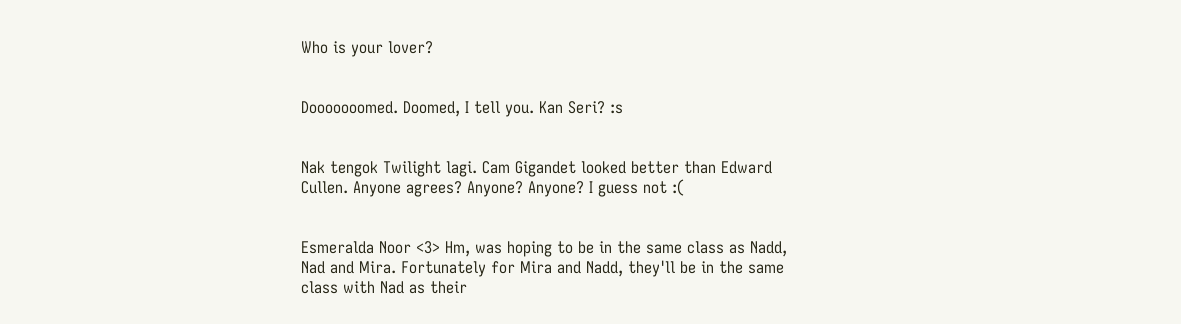Who is your lover?


Dooooooomed. Doomed, I tell you. Kan Seri? :s


Nak tengok Twilight lagi. Cam Gigandet looked better than Edward Cullen. Anyone agrees? Anyone? Anyone? I guess not :(


Esmeralda Noor <3> Hm, was hoping to be in the same class as Nadd, Nad and Mira. Fortunately for Mira and Nadd, they'll be in the same class with Nad as their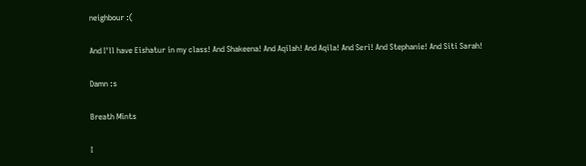neighbour :(

And I'll have Eishatur in my class! And Shakeena! And Aqilah! And Aqila! And Seri! And Stephanie! And Siti Sarah!

Damn :s

Breath Mints

I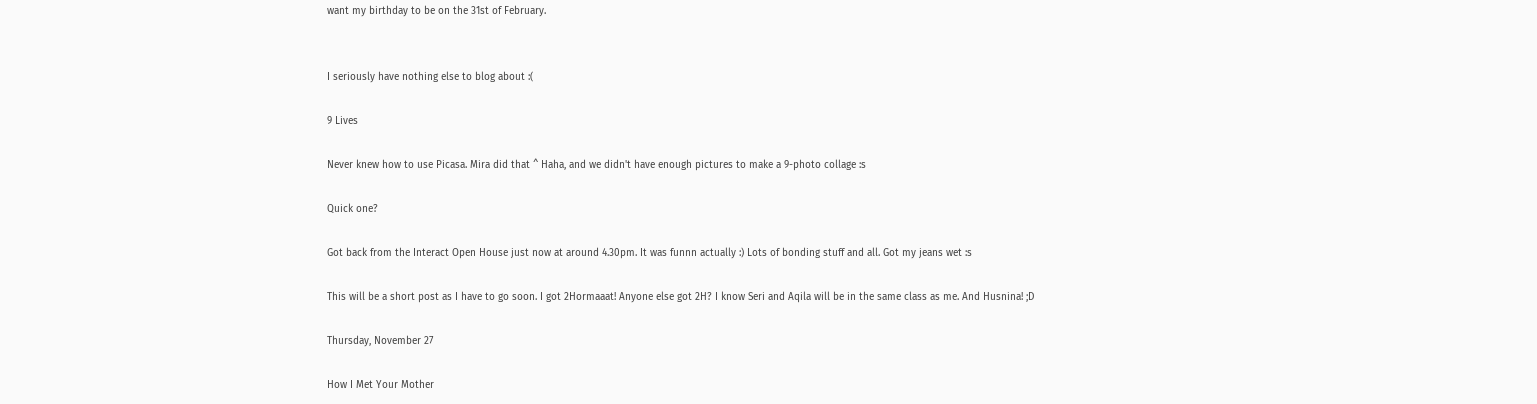want my birthday to be on the 31st of February.


I seriously have nothing else to blog about :(

9 Lives

Never knew how to use Picasa. Mira did that ^ Haha, and we didn't have enough pictures to make a 9-photo collage :s

Quick one?

Got back from the Interact Open House just now at around 4.30pm. It was funnn actually :) Lots of bonding stuff and all. Got my jeans wet :s

This will be a short post as I have to go soon. I got 2Hormaaat! Anyone else got 2H? I know Seri and Aqila will be in the same class as me. And Husnina! ;D

Thursday, November 27

How I Met Your Mother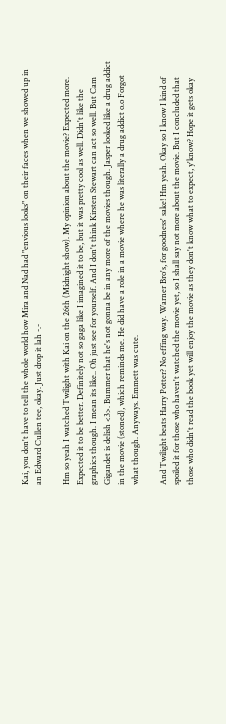Kai, you don't have to tell the whole world how Mira and Nad had "envious looks" on their faces when we showed up in an Edward Cullen tee, okay. Just drop it lah -.-

Hm so yeah I watched Twilight with Kai on the 26th (Midnight show). My opinion about the movie? Expected more. Expected it to be better. Definitely not so gaga like I imagined it to be, but it was pretty cool as well. Didn't like the graphics though. I mean its like.. Oh just see for yourself. And I don't think Kirsten Stewart can act so well. But Cam Gigandet is delish <3>. Bummer that he's not gonna be in any more of the movies though. Jasper looked like a drug addict in the movie (stoned), which reminds me. He did have a role in a movie where he was literally a drug addict o.o Forgot what though. Anyways. Emmett was cute.

And Twilight beats Harry Potter? No effing way. Warner Bro's, for goodness' sake! Hm yeah. Okay so I know I kind of spoiled it for those who haven't watched the movie yet, so I shall say not more about the movie. But I concluded that those who didn't read the book yet will enjoy the movie as they don't know what to expect, y'know? Hope it gets okay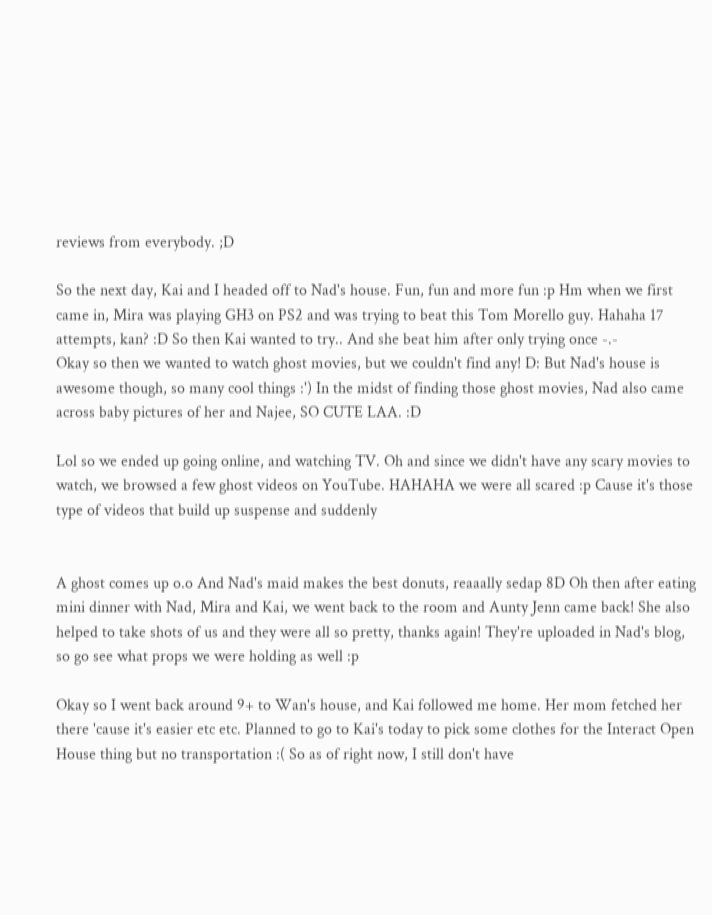reviews from everybody. ;D

So the next day, Kai and I headed off to Nad's house. Fun, fun and more fun :p Hm when we first came in, Mira was playing GH3 on PS2 and was trying to beat this Tom Morello guy. Hahaha 17 attempts, kan? :D So then Kai wanted to try.. And she beat him after only trying once -.-
Okay so then we wanted to watch ghost movies, but we couldn't find any! D: But Nad's house is awesome though, so many cool things :') In the midst of finding those ghost movies, Nad also came across baby pictures of her and Najee, SO CUTE LAA. :D

Lol so we ended up going online, and watching TV. Oh and since we didn't have any scary movies to watch, we browsed a few ghost videos on YouTube. HAHAHA we were all scared :p Cause it's those type of videos that build up suspense and suddenly


A ghost comes up o.o And Nad's maid makes the best donuts, reaaally sedap 8D Oh then after eating mini dinner with Nad, Mira and Kai, we went back to the room and Aunty Jenn came back! She also helped to take shots of us and they were all so pretty, thanks again! They're uploaded in Nad's blog, so go see what props we were holding as well :p

Okay so I went back around 9+ to Wan's house, and Kai followed me home. Her mom fetched her there 'cause it's easier etc etc. Planned to go to Kai's today to pick some clothes for the Interact Open House thing but no transportation :( So as of right now, I still don't have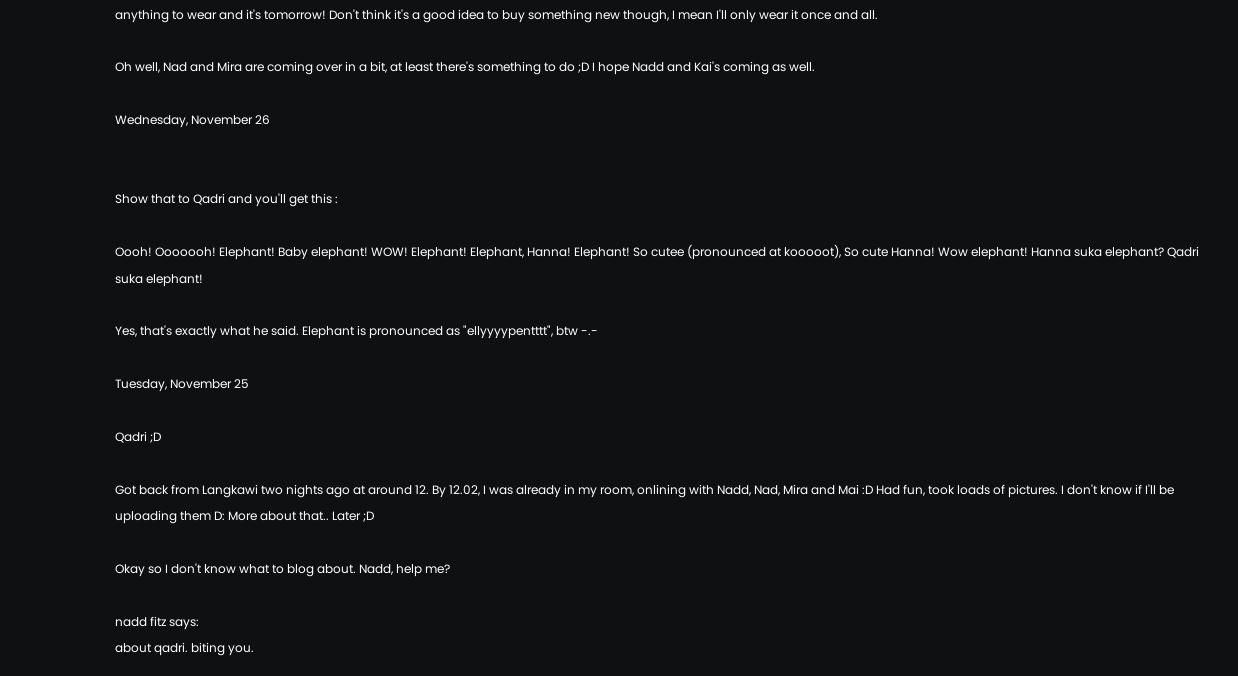anything to wear and it's tomorrow! Don't think it's a good idea to buy something new though, I mean I'll only wear it once and all.

Oh well, Nad and Mira are coming over in a bit, at least there's something to do ;D I hope Nadd and Kai's coming as well.

Wednesday, November 26


Show that to Qadri and you'll get this :

Oooh! Ooooooh! Elephant! Baby elephant! WOW! Elephant! Elephant, Hanna! Elephant! So cutee (pronounced at kooooot), So cute Hanna! Wow elephant! Hanna suka elephant? Qadri suka elephant!

Yes, that's exactly what he said. Elephant is pronounced as "ellyyyypentttt", btw -.-

Tuesday, November 25

Qadri ;D

Got back from Langkawi two nights ago at around 12. By 12.02, I was already in my room, onlining with Nadd, Nad, Mira and Mai :D Had fun, took loads of pictures. I don't know if I'll be uploading them D: More about that.. Later ;D

Okay so I don't know what to blog about. Nadd, help me?

nadd fitz says:
about qadri. biting you.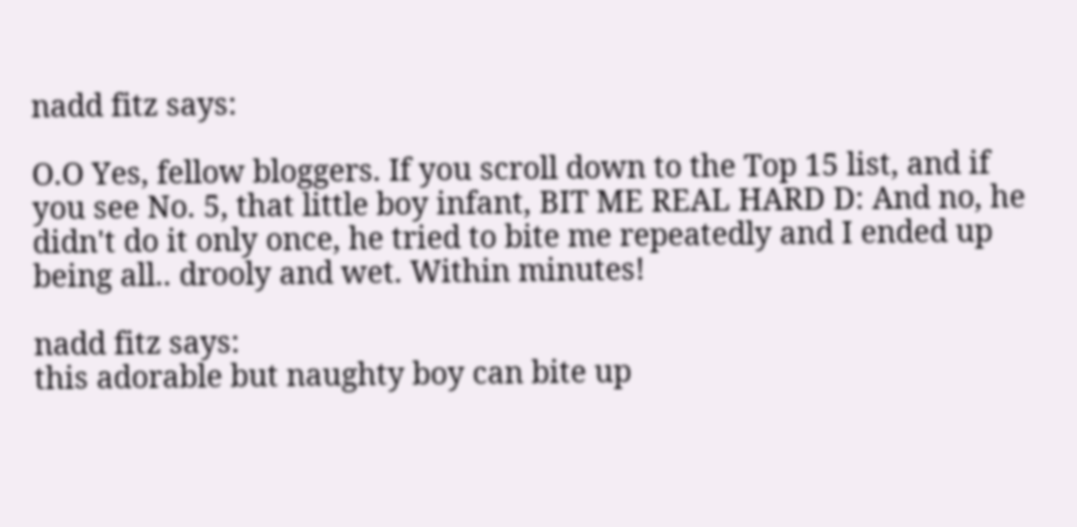nadd fitz says:

O.O Yes, fellow bloggers. If you scroll down to the Top 15 list, and if you see No. 5, that little boy infant, BIT ME REAL HARD D: And no, he didn't do it only once, he tried to bite me repeatedly and I ended up being all.. drooly and wet. Within minutes!

nadd fitz says:
this adorable but naughty boy can bite up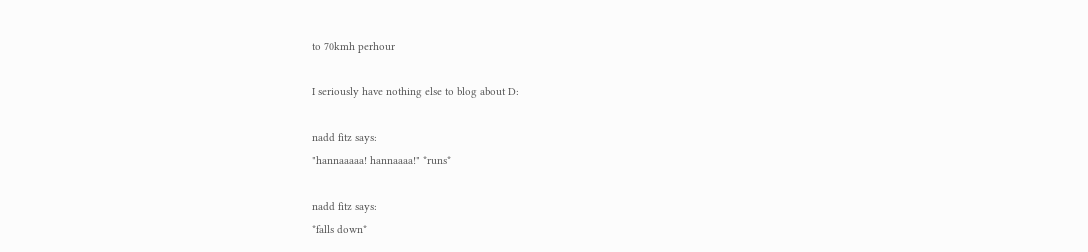to 70kmh perhour

I seriously have nothing else to blog about D:

nadd fitz says:
"hannaaaaa! hannaaaa!" *runs*

nadd fitz says:
*falls down*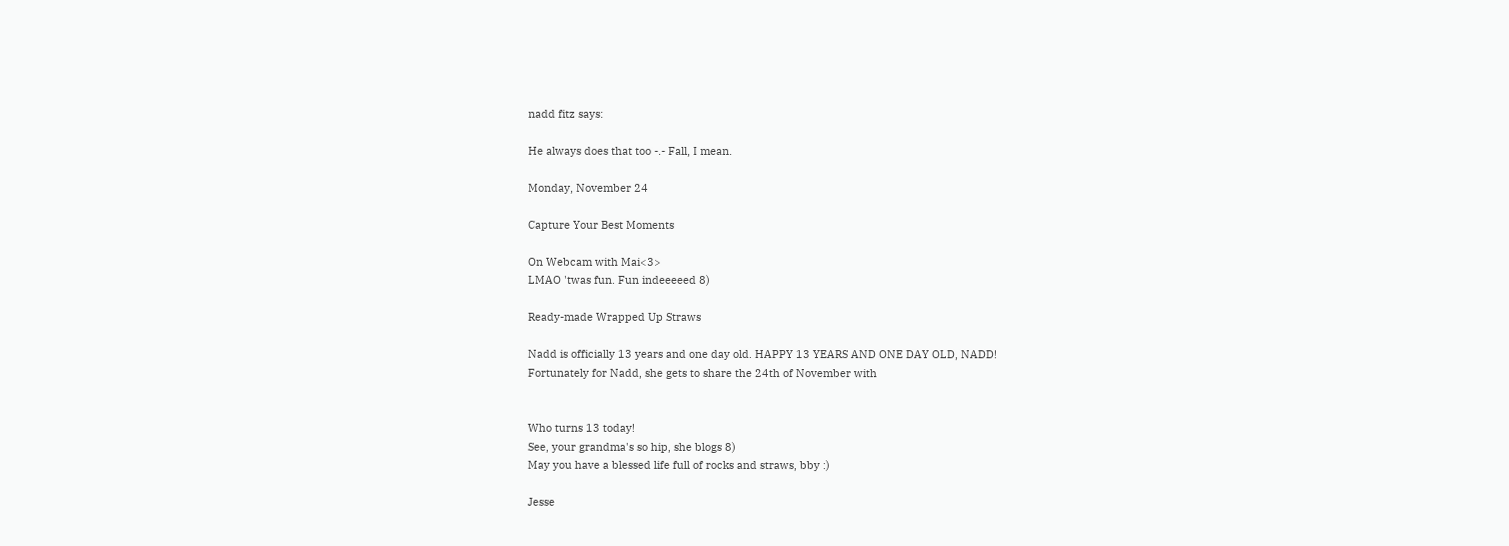nadd fitz says:

He always does that too -.- Fall, I mean.

Monday, November 24

Capture Your Best Moments

On Webcam with Mai<3>
LMAO 'twas fun. Fun indeeeeed 8)

Ready-made Wrapped Up Straws

Nadd is officially 13 years and one day old. HAPPY 13 YEARS AND ONE DAY OLD, NADD!
Fortunately for Nadd, she gets to share the 24th of November with


Who turns 13 today!
See, your grandma's so hip, she blogs 8)
May you have a blessed life full of rocks and straws, bby :)

Jesse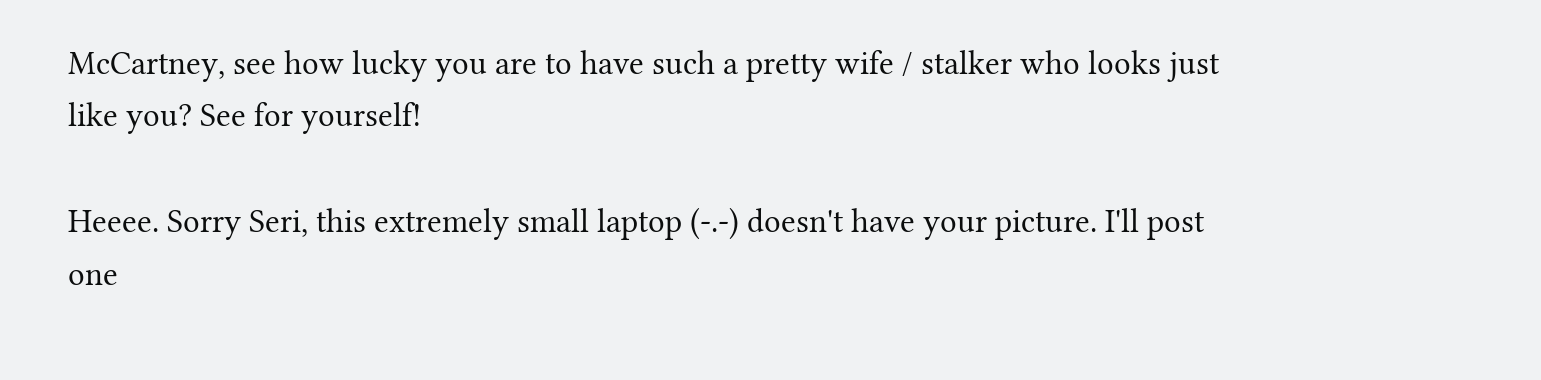McCartney, see how lucky you are to have such a pretty wife / stalker who looks just like you? See for yourself!

Heeee. Sorry Seri, this extremely small laptop (-.-) doesn't have your picture. I'll post one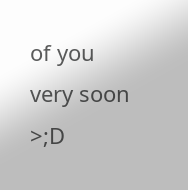of you very soon >;D